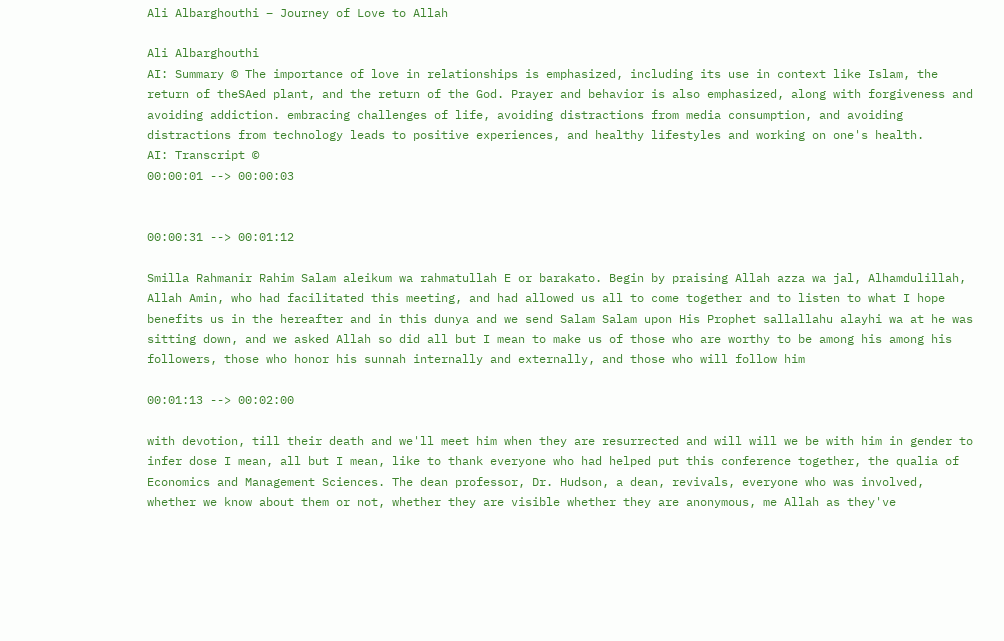Ali Albarghouthi – Journey of Love to Allah

Ali Albarghouthi
AI: Summary © The importance of love in relationships is emphasized, including its use in context like Islam, the return of theSAed plant, and the return of the God. Prayer and behavior is also emphasized, along with forgiveness and avoiding addiction. embracing challenges of life, avoiding distractions from media consumption, and avoiding distractions from technology leads to positive experiences, and healthy lifestyles and working on one's health.
AI: Transcript ©
00:00:01 --> 00:00:03


00:00:31 --> 00:01:12

Smilla Rahmanir Rahim Salam aleikum wa rahmatullah E or barakato. Begin by praising Allah azza wa jal, Alhamdulillah, Allah Amin, who had facilitated this meeting, and had allowed us all to come together and to listen to what I hope benefits us in the hereafter and in this dunya and we send Salam Salam upon His Prophet sallallahu alayhi wa at he was sitting down, and we asked Allah so did all but I mean to make us of those who are worthy to be among his among his followers, those who honor his sunnah internally and externally, and those who will follow him

00:01:13 --> 00:02:00

with devotion, till their death and we'll meet him when they are resurrected and will will we be with him in gender to infer dose I mean, all but I mean, like to thank everyone who had helped put this conference together, the qualia of Economics and Management Sciences. The dean professor, Dr. Hudson, a dean, revivals, everyone who was involved, whether we know about them or not, whether they are visible whether they are anonymous, me Allah as they've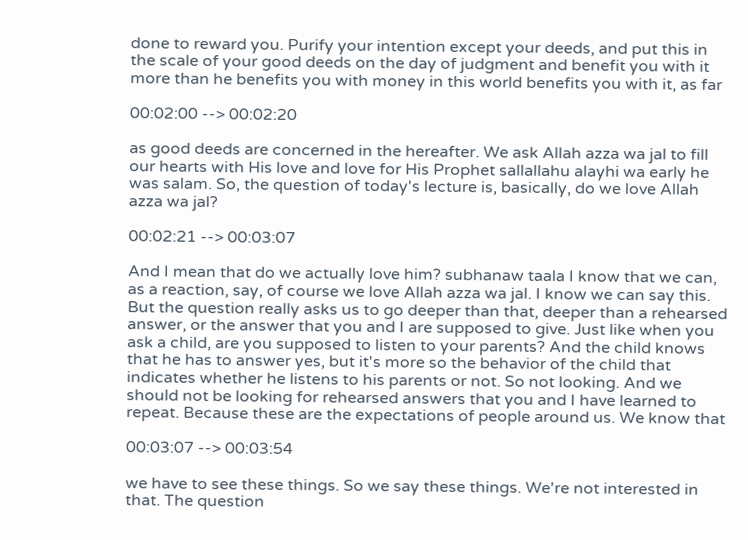done to reward you. Purify your intention except your deeds, and put this in the scale of your good deeds on the day of judgment and benefit you with it more than he benefits you with money in this world benefits you with it, as far

00:02:00 --> 00:02:20

as good deeds are concerned in the hereafter. We ask Allah azza wa jal to fill our hearts with His love and love for His Prophet sallallahu alayhi wa early he was salam. So, the question of today's lecture is, basically, do we love Allah azza wa jal?

00:02:21 --> 00:03:07

And I mean that do we actually love him? subhanaw taala I know that we can, as a reaction, say, of course we love Allah azza wa jal. I know we can say this. But the question really asks us to go deeper than that, deeper than a rehearsed answer, or the answer that you and I are supposed to give. Just like when you ask a child, are you supposed to listen to your parents? And the child knows that he has to answer yes, but it's more so the behavior of the child that indicates whether he listens to his parents or not. So not looking. And we should not be looking for rehearsed answers that you and I have learned to repeat. Because these are the expectations of people around us. We know that

00:03:07 --> 00:03:54

we have to see these things. So we say these things. We're not interested in that. The question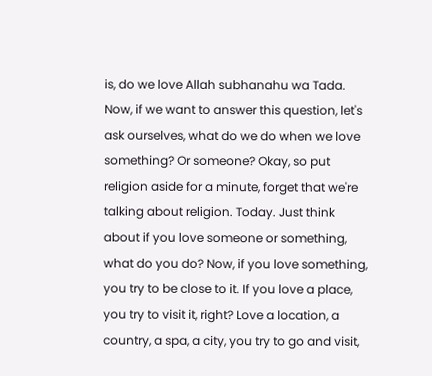is, do we love Allah subhanahu wa Tada. Now, if we want to answer this question, let's ask ourselves, what do we do when we love something? Or someone? Okay, so put religion aside for a minute, forget that we're talking about religion. Today. Just think about if you love someone or something, what do you do? Now, if you love something, you try to be close to it. If you love a place, you try to visit it, right? Love a location, a country, a spa, a city, you try to go and visit,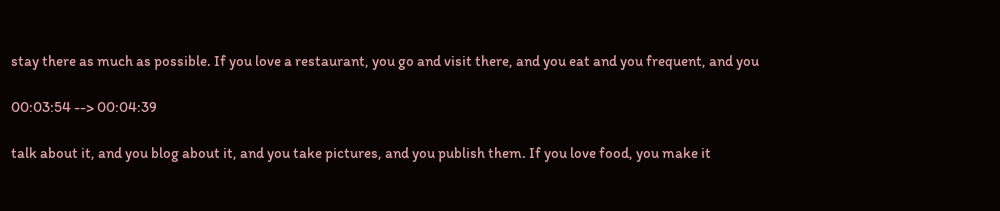stay there as much as possible. If you love a restaurant, you go and visit there, and you eat and you frequent, and you

00:03:54 --> 00:04:39

talk about it, and you blog about it, and you take pictures, and you publish them. If you love food, you make it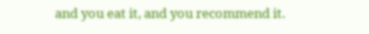and you eat it, and you recommend it.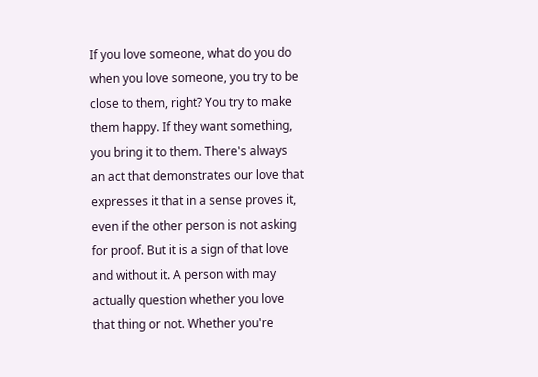If you love someone, what do you do when you love someone, you try to be close to them, right? You try to make them happy. If they want something, you bring it to them. There's always an act that demonstrates our love that expresses it that in a sense proves it, even if the other person is not asking for proof. But it is a sign of that love and without it. A person with may actually question whether you love that thing or not. Whether you're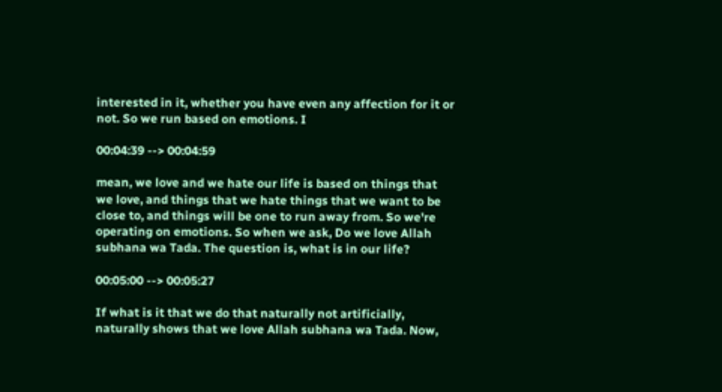interested in it, whether you have even any affection for it or not. So we run based on emotions. I

00:04:39 --> 00:04:59

mean, we love and we hate our life is based on things that we love, and things that we hate things that we want to be close to, and things will be one to run away from. So we're operating on emotions. So when we ask, Do we love Allah subhana wa Tada. The question is, what is in our life?

00:05:00 --> 00:05:27

If what is it that we do that naturally not artificially, naturally shows that we love Allah subhana wa Tada. Now,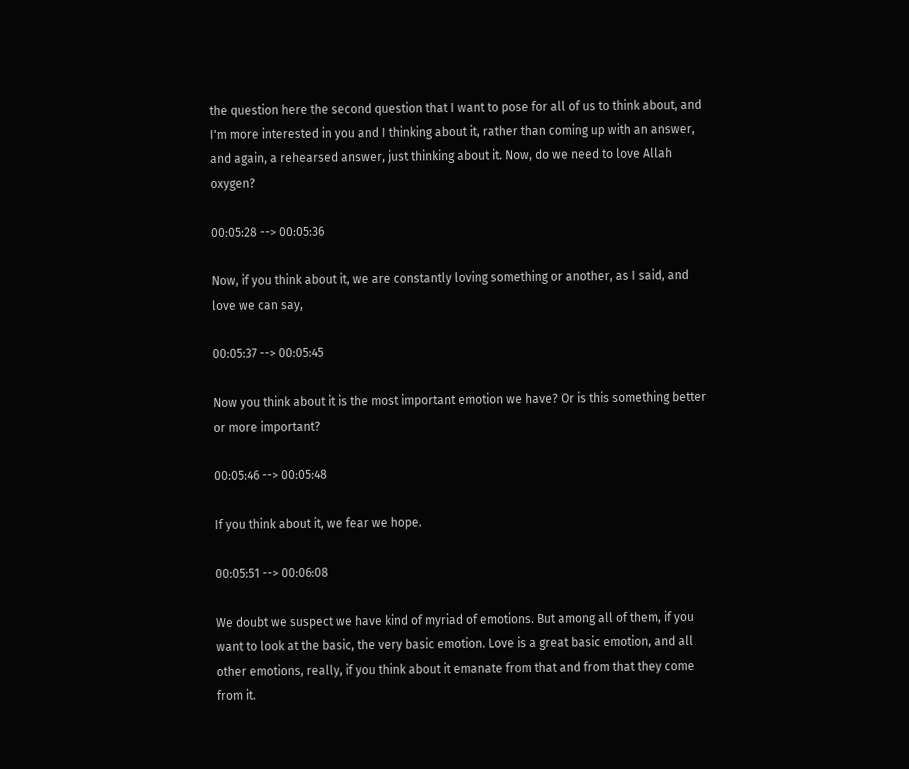the question here the second question that I want to pose for all of us to think about, and I'm more interested in you and I thinking about it, rather than coming up with an answer, and again, a rehearsed answer, just thinking about it. Now, do we need to love Allah oxygen?

00:05:28 --> 00:05:36

Now, if you think about it, we are constantly loving something or another, as I said, and love we can say,

00:05:37 --> 00:05:45

Now you think about it is the most important emotion we have? Or is this something better or more important?

00:05:46 --> 00:05:48

If you think about it, we fear we hope.

00:05:51 --> 00:06:08

We doubt we suspect we have kind of myriad of emotions. But among all of them, if you want to look at the basic, the very basic emotion. Love is a great basic emotion, and all other emotions, really, if you think about it emanate from that and from that they come from it.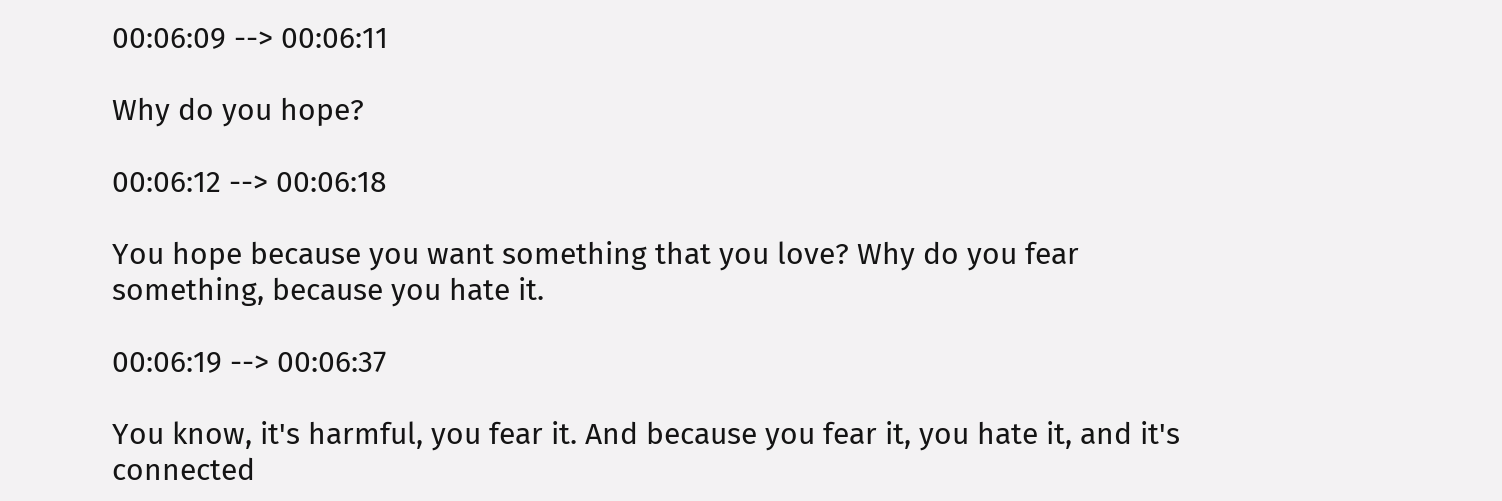00:06:09 --> 00:06:11

Why do you hope?

00:06:12 --> 00:06:18

You hope because you want something that you love? Why do you fear something, because you hate it.

00:06:19 --> 00:06:37

You know, it's harmful, you fear it. And because you fear it, you hate it, and it's connected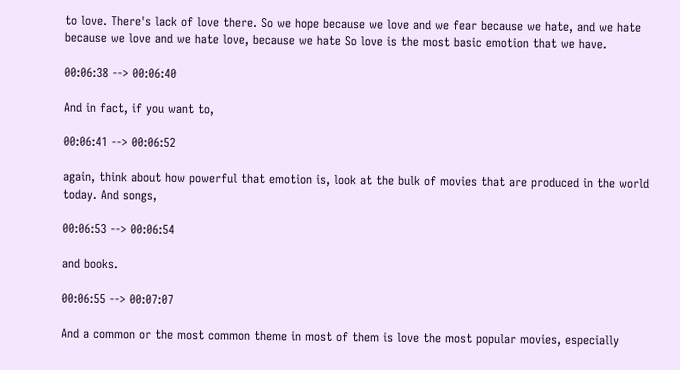to love. There's lack of love there. So we hope because we love and we fear because we hate, and we hate because we love and we hate love, because we hate So love is the most basic emotion that we have.

00:06:38 --> 00:06:40

And in fact, if you want to,

00:06:41 --> 00:06:52

again, think about how powerful that emotion is, look at the bulk of movies that are produced in the world today. And songs,

00:06:53 --> 00:06:54

and books.

00:06:55 --> 00:07:07

And a common or the most common theme in most of them is love the most popular movies, especially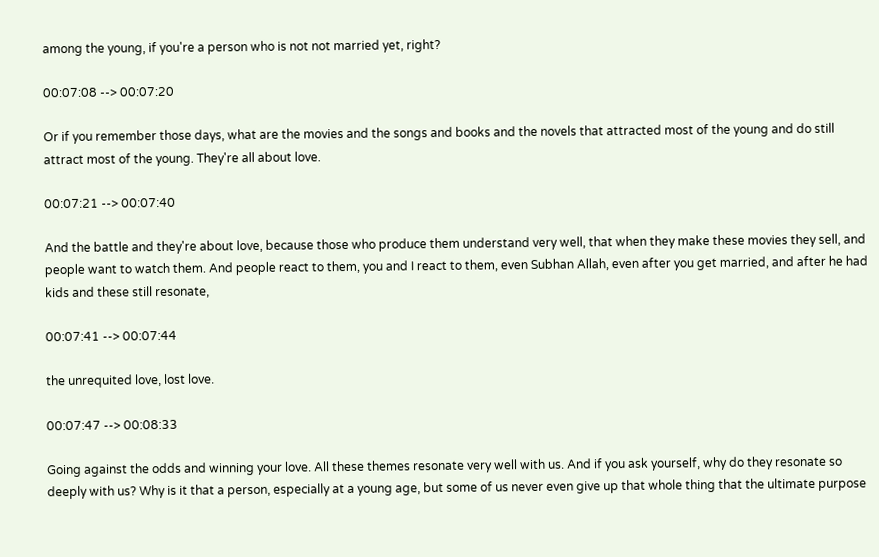among the young, if you're a person who is not not married yet, right?

00:07:08 --> 00:07:20

Or if you remember those days, what are the movies and the songs and books and the novels that attracted most of the young and do still attract most of the young. They're all about love.

00:07:21 --> 00:07:40

And the battle and they're about love, because those who produce them understand very well, that when they make these movies they sell, and people want to watch them. And people react to them, you and I react to them, even Subhan Allah, even after you get married, and after he had kids and these still resonate,

00:07:41 --> 00:07:44

the unrequited love, lost love.

00:07:47 --> 00:08:33

Going against the odds and winning your love. All these themes resonate very well with us. And if you ask yourself, why do they resonate so deeply with us? Why is it that a person, especially at a young age, but some of us never even give up that whole thing that the ultimate purpose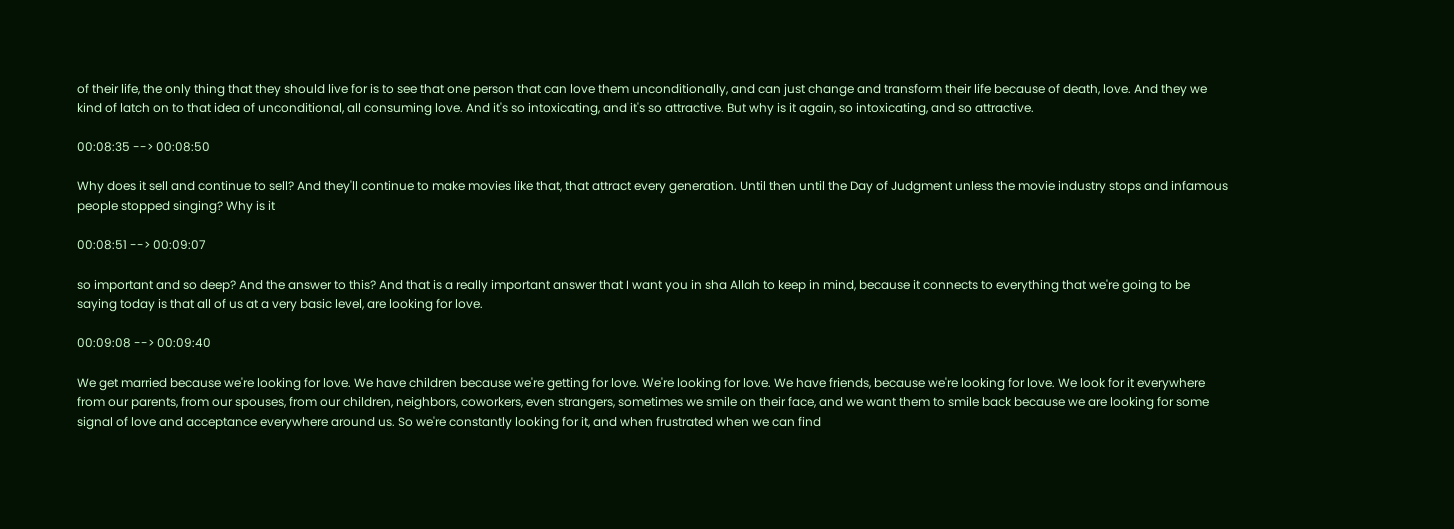of their life, the only thing that they should live for is to see that one person that can love them unconditionally, and can just change and transform their life because of death, love. And they we kind of latch on to that idea of unconditional, all consuming love. And it's so intoxicating, and it's so attractive. But why is it again, so intoxicating, and so attractive.

00:08:35 --> 00:08:50

Why does it sell and continue to sell? And they'll continue to make movies like that, that attract every generation. Until then until the Day of Judgment unless the movie industry stops and infamous people stopped singing? Why is it

00:08:51 --> 00:09:07

so important and so deep? And the answer to this? And that is a really important answer that I want you in sha Allah to keep in mind, because it connects to everything that we're going to be saying today is that all of us at a very basic level, are looking for love.

00:09:08 --> 00:09:40

We get married because we're looking for love. We have children because we're getting for love. We're looking for love. We have friends, because we're looking for love. We look for it everywhere from our parents, from our spouses, from our children, neighbors, coworkers, even strangers, sometimes we smile on their face, and we want them to smile back because we are looking for some signal of love and acceptance everywhere around us. So we're constantly looking for it, and when frustrated when we can find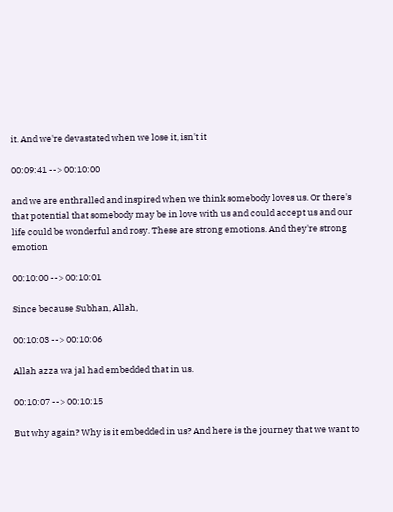it. And we're devastated when we lose it, isn't it

00:09:41 --> 00:10:00

and we are enthralled and inspired when we think somebody loves us. Or there's that potential that somebody may be in love with us and could accept us and our life could be wonderful and rosy. These are strong emotions. And they're strong emotion

00:10:00 --> 00:10:01

Since because Subhan, Allah,

00:10:03 --> 00:10:06

Allah azza wa jal had embedded that in us.

00:10:07 --> 00:10:15

But why again? Why is it embedded in us? And here is the journey that we want to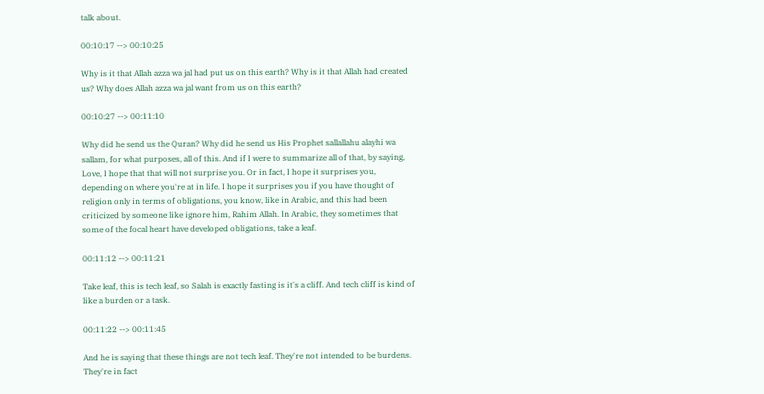talk about.

00:10:17 --> 00:10:25

Why is it that Allah azza wa jal had put us on this earth? Why is it that Allah had created us? Why does Allah azza wa jal want from us on this earth?

00:10:27 --> 00:11:10

Why did he send us the Quran? Why did he send us His Prophet sallallahu alayhi wa sallam, for what purposes, all of this. And if I were to summarize all of that, by saying, Love, I hope that that will not surprise you. Or in fact, I hope it surprises you, depending on where you're at in life. I hope it surprises you if you have thought of religion only in terms of obligations, you know, like in Arabic, and this had been criticized by someone like ignore him, Rahim Allah. In Arabic, they sometimes that some of the focal heart have developed obligations, take a leaf.

00:11:12 --> 00:11:21

Take leaf, this is tech leaf, so Salah is exactly fasting is it's a cliff. And tech cliff is kind of like a burden or a task.

00:11:22 --> 00:11:45

And he is saying that these things are not tech leaf. They're not intended to be burdens. They're in fact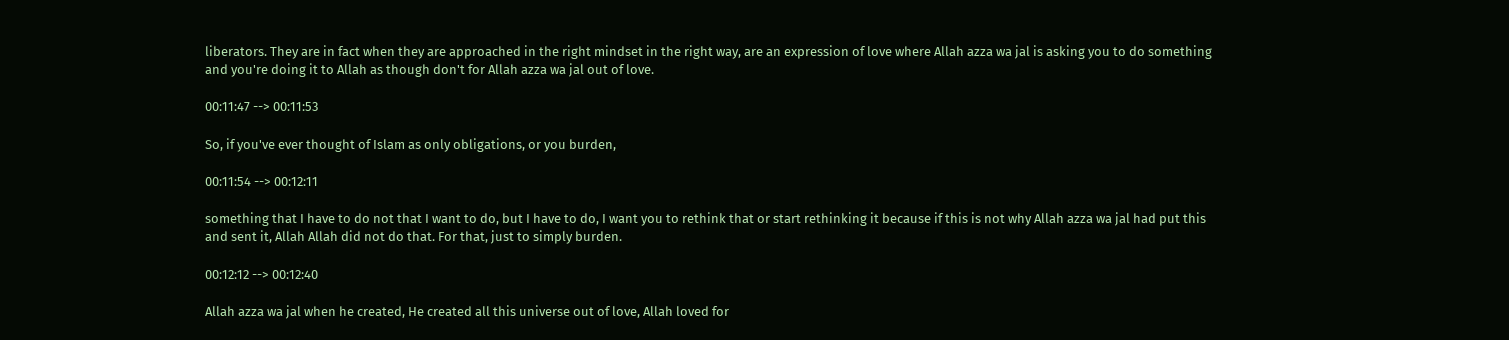liberators. They are in fact when they are approached in the right mindset in the right way, are an expression of love where Allah azza wa jal is asking you to do something and you're doing it to Allah as though don't for Allah azza wa jal out of love.

00:11:47 --> 00:11:53

So, if you've ever thought of Islam as only obligations, or you burden,

00:11:54 --> 00:12:11

something that I have to do not that I want to do, but I have to do, I want you to rethink that or start rethinking it because if this is not why Allah azza wa jal had put this and sent it, Allah Allah did not do that. For that, just to simply burden.

00:12:12 --> 00:12:40

Allah azza wa jal when he created, He created all this universe out of love, Allah loved for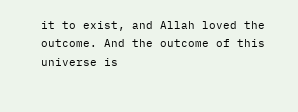it to exist, and Allah loved the outcome. And the outcome of this universe is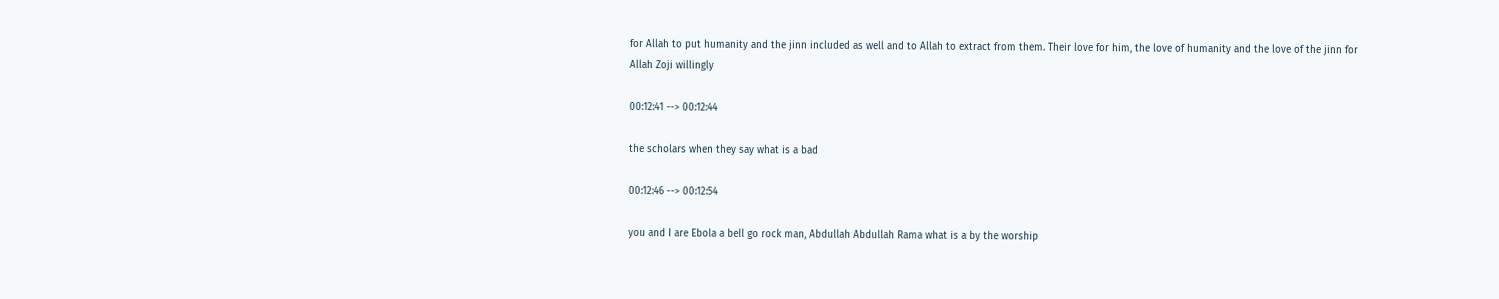for Allah to put humanity and the jinn included as well and to Allah to extract from them. Their love for him, the love of humanity and the love of the jinn for Allah Zoji willingly

00:12:41 --> 00:12:44

the scholars when they say what is a bad

00:12:46 --> 00:12:54

you and I are Ebola a bell go rock man, Abdullah Abdullah Rama what is a by the worship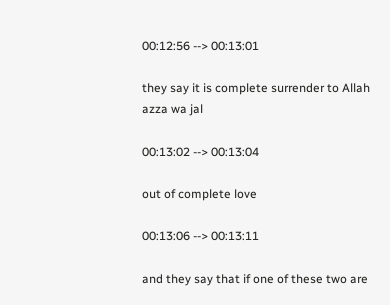00:12:56 --> 00:13:01

they say it is complete surrender to Allah azza wa jal

00:13:02 --> 00:13:04

out of complete love

00:13:06 --> 00:13:11

and they say that if one of these two are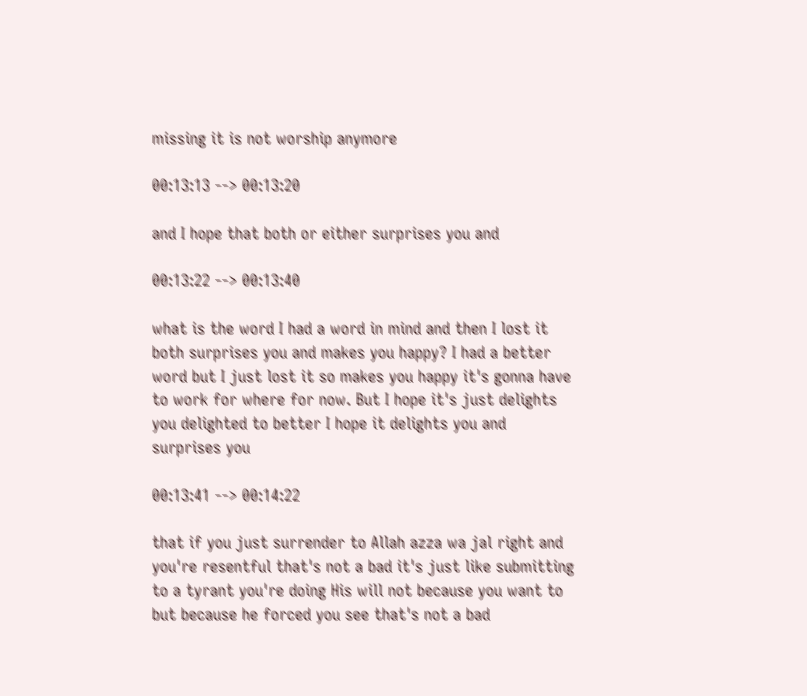missing it is not worship anymore

00:13:13 --> 00:13:20

and I hope that both or either surprises you and

00:13:22 --> 00:13:40

what is the word I had a word in mind and then I lost it both surprises you and makes you happy? I had a better word but I just lost it so makes you happy it's gonna have to work for where for now. But I hope it's just delights you delighted to better I hope it delights you and surprises you

00:13:41 --> 00:14:22

that if you just surrender to Allah azza wa jal right and you're resentful that's not a bad it's just like submitting to a tyrant you're doing His will not because you want to but because he forced you see that's not a bad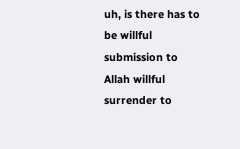uh, is there has to be willful submission to Allah willful surrender to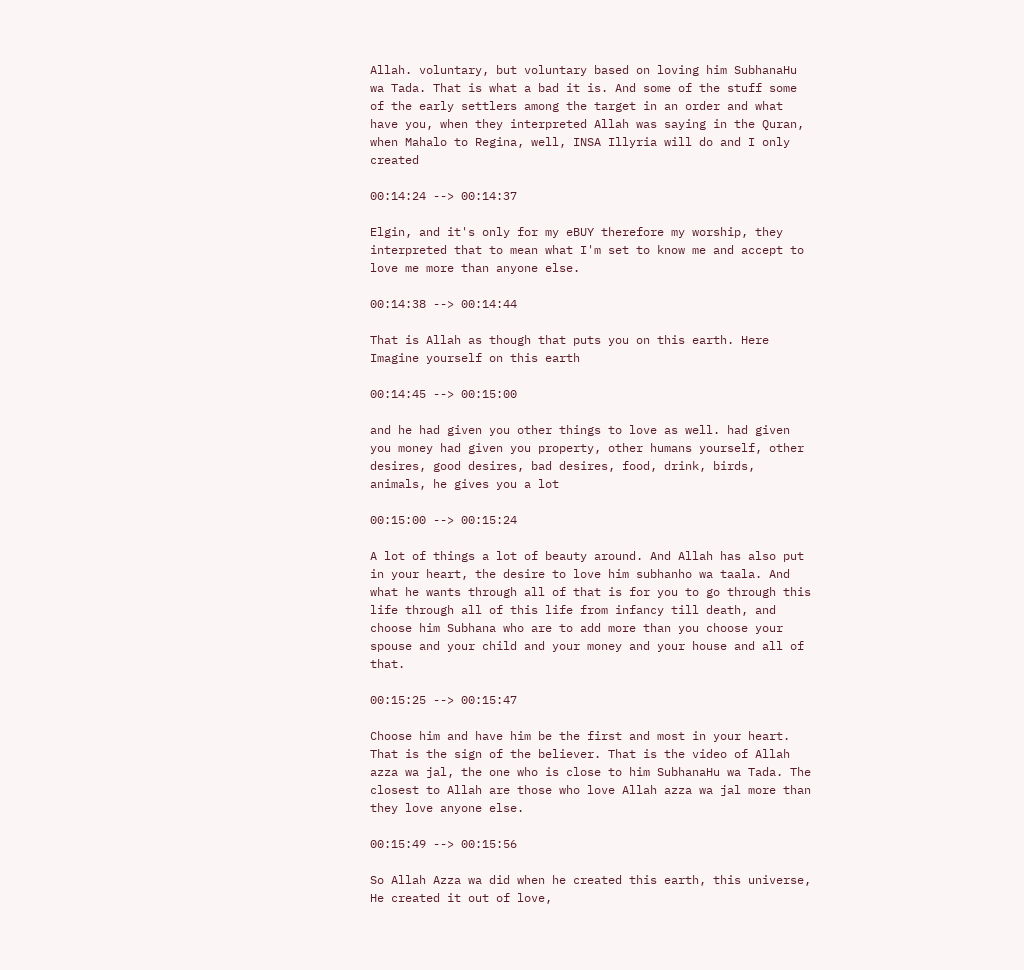Allah. voluntary, but voluntary based on loving him SubhanaHu wa Tada. That is what a bad it is. And some of the stuff some of the early settlers among the target in an order and what have you, when they interpreted Allah was saying in the Quran, when Mahalo to Regina, well, INSA Illyria will do and I only created

00:14:24 --> 00:14:37

Elgin, and it's only for my eBUY therefore my worship, they interpreted that to mean what I'm set to know me and accept to love me more than anyone else.

00:14:38 --> 00:14:44

That is Allah as though that puts you on this earth. Here Imagine yourself on this earth

00:14:45 --> 00:15:00

and he had given you other things to love as well. had given you money had given you property, other humans yourself, other desires, good desires, bad desires, food, drink, birds, animals, he gives you a lot

00:15:00 --> 00:15:24

A lot of things a lot of beauty around. And Allah has also put in your heart, the desire to love him subhanho wa taala. And what he wants through all of that is for you to go through this life through all of this life from infancy till death, and choose him Subhana who are to add more than you choose your spouse and your child and your money and your house and all of that.

00:15:25 --> 00:15:47

Choose him and have him be the first and most in your heart. That is the sign of the believer. That is the video of Allah azza wa jal, the one who is close to him SubhanaHu wa Tada. The closest to Allah are those who love Allah azza wa jal more than they love anyone else.

00:15:49 --> 00:15:56

So Allah Azza wa did when he created this earth, this universe, He created it out of love,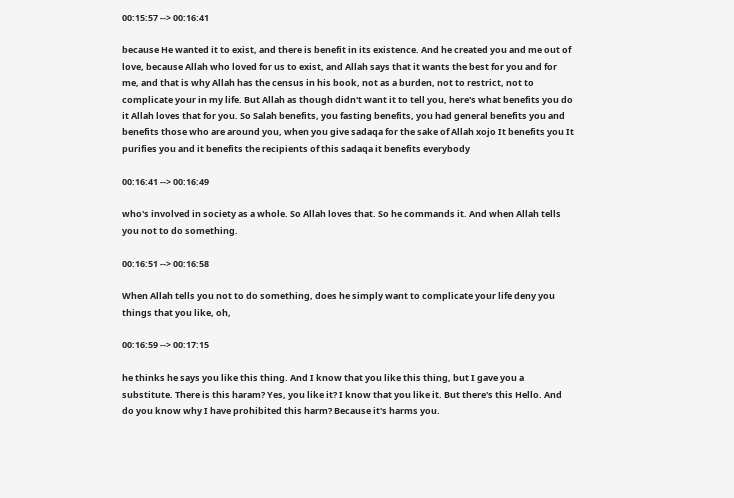00:15:57 --> 00:16:41

because He wanted it to exist, and there is benefit in its existence. And he created you and me out of love, because Allah who loved for us to exist, and Allah says that it wants the best for you and for me, and that is why Allah has the census in his book, not as a burden, not to restrict, not to complicate your in my life. But Allah as though didn't want it to tell you, here's what benefits you do it Allah loves that for you. So Salah benefits, you fasting benefits, you had general benefits you and benefits those who are around you, when you give sadaqa for the sake of Allah xojo It benefits you It purifies you and it benefits the recipients of this sadaqa it benefits everybody

00:16:41 --> 00:16:49

who's involved in society as a whole. So Allah loves that. So he commands it. And when Allah tells you not to do something.

00:16:51 --> 00:16:58

When Allah tells you not to do something, does he simply want to complicate your life deny you things that you like, oh,

00:16:59 --> 00:17:15

he thinks he says you like this thing. And I know that you like this thing, but I gave you a substitute. There is this haram? Yes, you like it? I know that you like it. But there's this Hello. And do you know why I have prohibited this harm? Because it's harms you.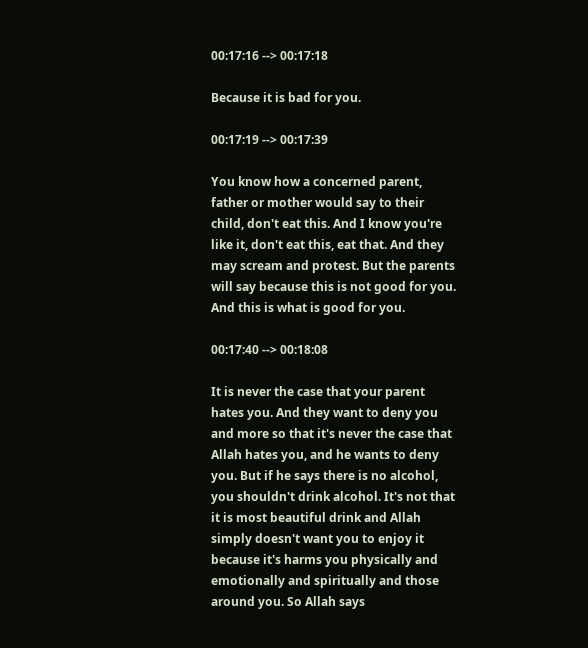00:17:16 --> 00:17:18

Because it is bad for you.

00:17:19 --> 00:17:39

You know how a concerned parent, father or mother would say to their child, don't eat this. And I know you're like it, don't eat this, eat that. And they may scream and protest. But the parents will say because this is not good for you. And this is what is good for you.

00:17:40 --> 00:18:08

It is never the case that your parent hates you. And they want to deny you and more so that it's never the case that Allah hates you, and he wants to deny you. But if he says there is no alcohol, you shouldn't drink alcohol. It's not that it is most beautiful drink and Allah simply doesn't want you to enjoy it because it's harms you physically and emotionally and spiritually and those around you. So Allah says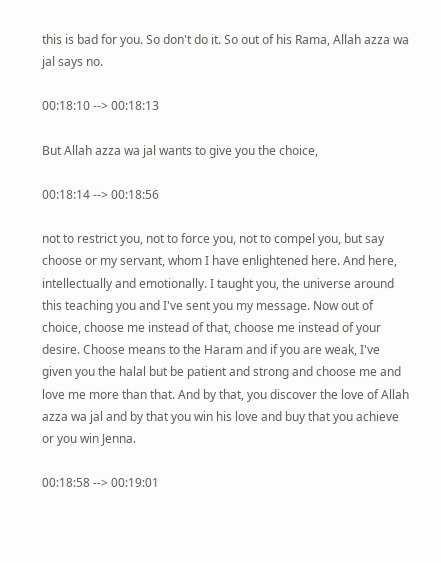this is bad for you. So don't do it. So out of his Rama, Allah azza wa jal says no.

00:18:10 --> 00:18:13

But Allah azza wa jal wants to give you the choice,

00:18:14 --> 00:18:56

not to restrict you, not to force you, not to compel you, but say choose or my servant, whom I have enlightened here. And here, intellectually and emotionally. I taught you, the universe around this teaching you and I've sent you my message. Now out of choice, choose me instead of that, choose me instead of your desire. Choose means to the Haram and if you are weak, I've given you the halal but be patient and strong and choose me and love me more than that. And by that, you discover the love of Allah azza wa jal and by that you win his love and buy that you achieve or you win Jenna.

00:18:58 --> 00:19:01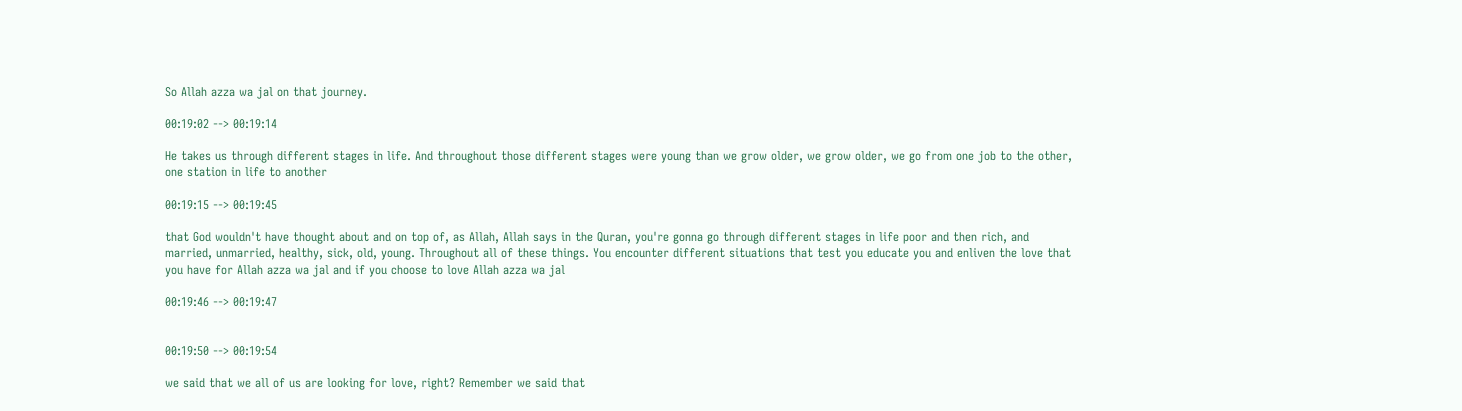So Allah azza wa jal on that journey.

00:19:02 --> 00:19:14

He takes us through different stages in life. And throughout those different stages were young than we grow older, we grow older, we go from one job to the other, one station in life to another

00:19:15 --> 00:19:45

that God wouldn't have thought about and on top of, as Allah, Allah says in the Quran, you're gonna go through different stages in life poor and then rich, and married, unmarried, healthy, sick, old, young. Throughout all of these things. You encounter different situations that test you educate you and enliven the love that you have for Allah azza wa jal and if you choose to love Allah azza wa jal

00:19:46 --> 00:19:47


00:19:50 --> 00:19:54

we said that we all of us are looking for love, right? Remember we said that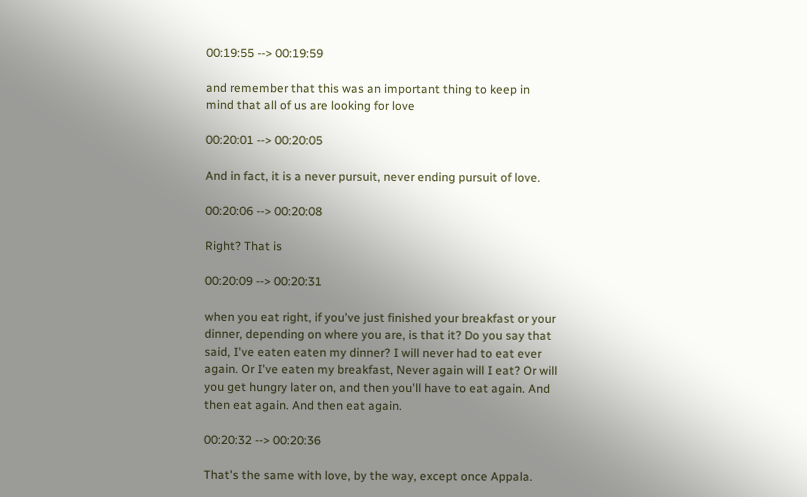00:19:55 --> 00:19:59

and remember that this was an important thing to keep in mind that all of us are looking for love

00:20:01 --> 00:20:05

And in fact, it is a never pursuit, never ending pursuit of love.

00:20:06 --> 00:20:08

Right? That is

00:20:09 --> 00:20:31

when you eat right, if you've just finished your breakfast or your dinner, depending on where you are, is that it? Do you say that said, I've eaten eaten my dinner? I will never had to eat ever again. Or I've eaten my breakfast, Never again will I eat? Or will you get hungry later on, and then you'll have to eat again. And then eat again. And then eat again.

00:20:32 --> 00:20:36

That's the same with love, by the way, except once Appala.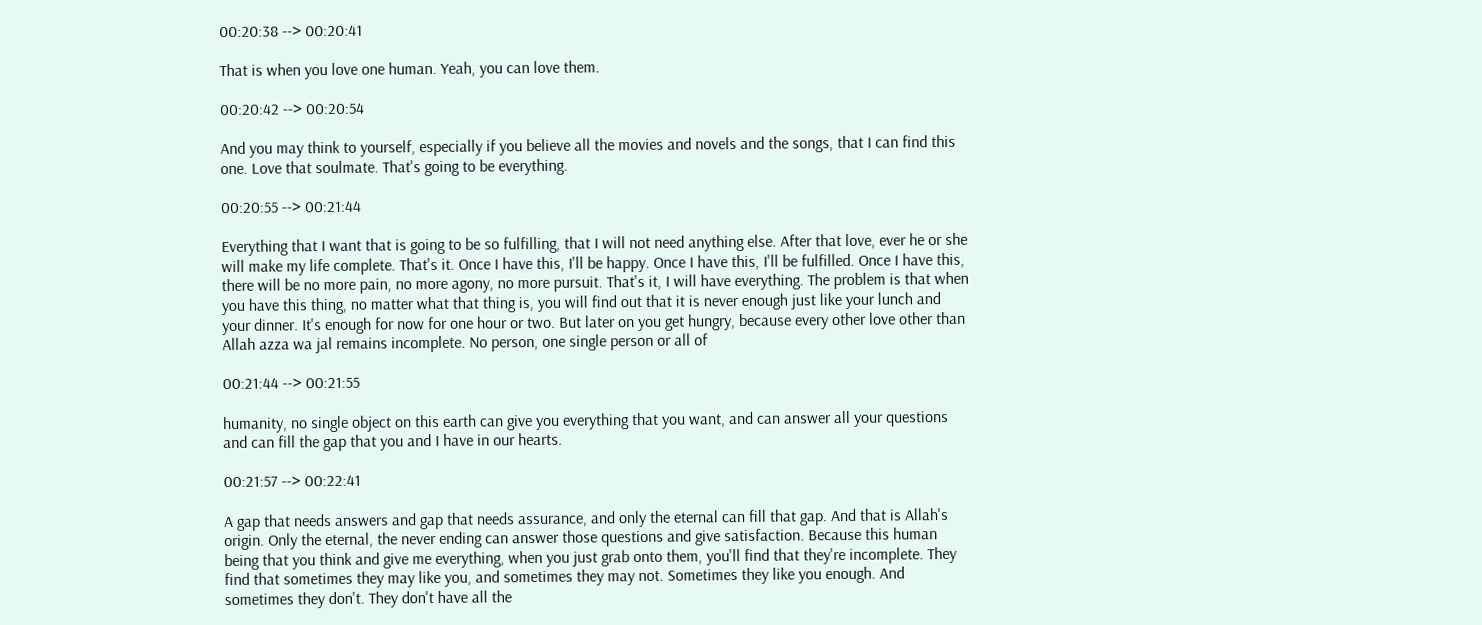00:20:38 --> 00:20:41

That is when you love one human. Yeah, you can love them.

00:20:42 --> 00:20:54

And you may think to yourself, especially if you believe all the movies and novels and the songs, that I can find this one. Love that soulmate. That's going to be everything.

00:20:55 --> 00:21:44

Everything that I want that is going to be so fulfilling, that I will not need anything else. After that love, ever he or she will make my life complete. That's it. Once I have this, I'll be happy. Once I have this, I'll be fulfilled. Once I have this, there will be no more pain, no more agony, no more pursuit. That's it, I will have everything. The problem is that when you have this thing, no matter what that thing is, you will find out that it is never enough just like your lunch and your dinner. It's enough for now for one hour or two. But later on you get hungry, because every other love other than Allah azza wa jal remains incomplete. No person, one single person or all of

00:21:44 --> 00:21:55

humanity, no single object on this earth can give you everything that you want, and can answer all your questions and can fill the gap that you and I have in our hearts.

00:21:57 --> 00:22:41

A gap that needs answers and gap that needs assurance, and only the eternal can fill that gap. And that is Allah's origin. Only the eternal, the never ending can answer those questions and give satisfaction. Because this human being that you think and give me everything, when you just grab onto them, you'll find that they're incomplete. They find that sometimes they may like you, and sometimes they may not. Sometimes they like you enough. And sometimes they don't. They don't have all the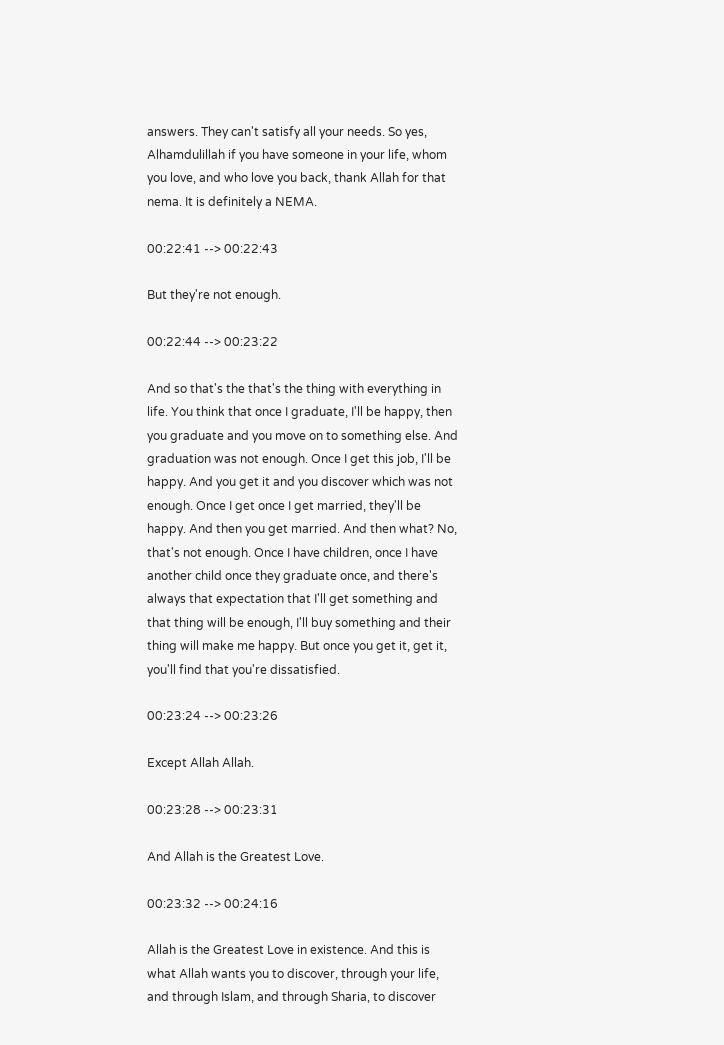answers. They can't satisfy all your needs. So yes, Alhamdulillah if you have someone in your life, whom you love, and who love you back, thank Allah for that nema. It is definitely a NEMA.

00:22:41 --> 00:22:43

But they're not enough.

00:22:44 --> 00:23:22

And so that's the that's the thing with everything in life. You think that once I graduate, I'll be happy, then you graduate and you move on to something else. And graduation was not enough. Once I get this job, I'll be happy. And you get it and you discover which was not enough. Once I get once I get married, they'll be happy. And then you get married. And then what? No, that's not enough. Once I have children, once I have another child once they graduate once, and there's always that expectation that I'll get something and that thing will be enough, I'll buy something and their thing will make me happy. But once you get it, get it, you'll find that you're dissatisfied.

00:23:24 --> 00:23:26

Except Allah Allah.

00:23:28 --> 00:23:31

And Allah is the Greatest Love.

00:23:32 --> 00:24:16

Allah is the Greatest Love in existence. And this is what Allah wants you to discover, through your life, and through Islam, and through Sharia, to discover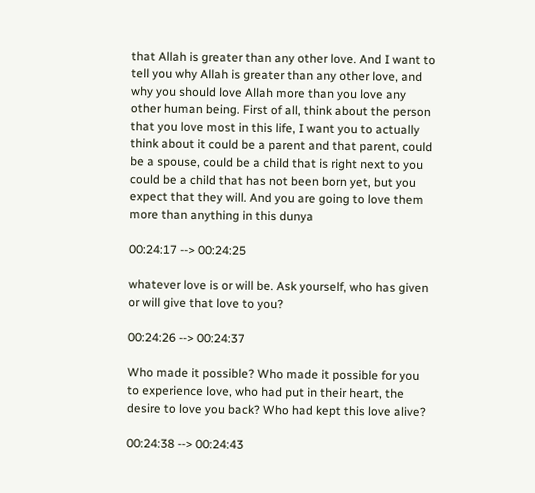that Allah is greater than any other love. And I want to tell you why Allah is greater than any other love, and why you should love Allah more than you love any other human being. First of all, think about the person that you love most in this life, I want you to actually think about it could be a parent and that parent, could be a spouse, could be a child that is right next to you could be a child that has not been born yet, but you expect that they will. And you are going to love them more than anything in this dunya

00:24:17 --> 00:24:25

whatever love is or will be. Ask yourself, who has given or will give that love to you?

00:24:26 --> 00:24:37

Who made it possible? Who made it possible for you to experience love, who had put in their heart, the desire to love you back? Who had kept this love alive?

00:24:38 --> 00:24:43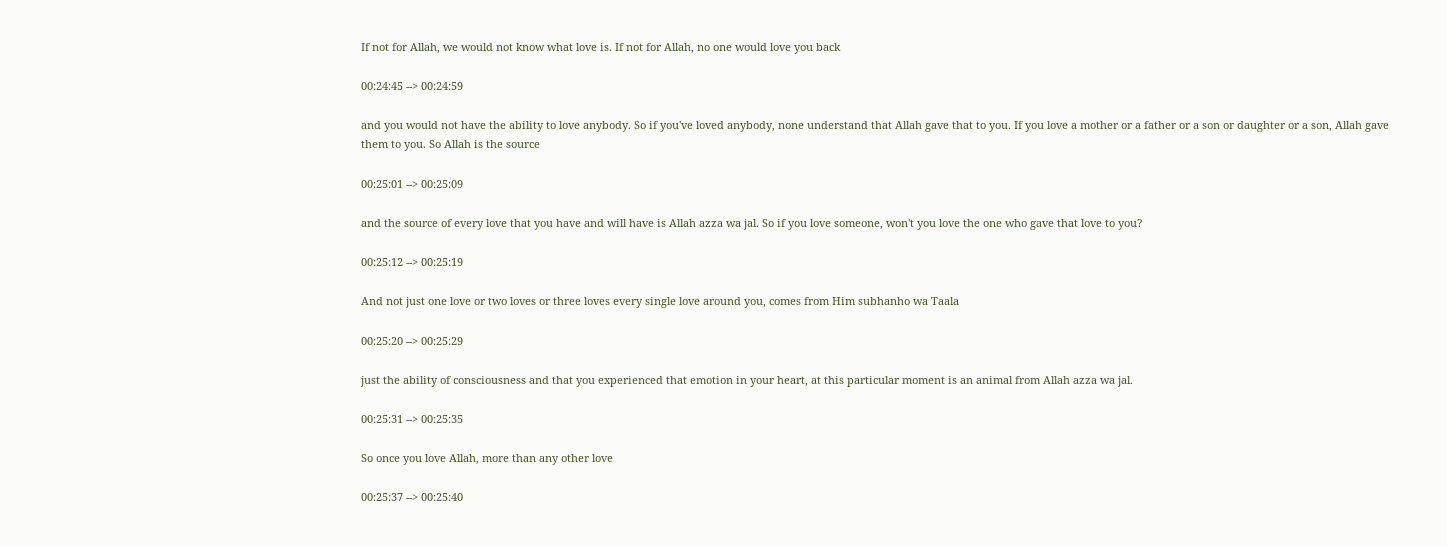If not for Allah, we would not know what love is. If not for Allah, no one would love you back

00:24:45 --> 00:24:59

and you would not have the ability to love anybody. So if you've loved anybody, none understand that Allah gave that to you. If you love a mother or a father or a son or daughter or a son, Allah gave them to you. So Allah is the source

00:25:01 --> 00:25:09

and the source of every love that you have and will have is Allah azza wa jal. So if you love someone, won't you love the one who gave that love to you?

00:25:12 --> 00:25:19

And not just one love or two loves or three loves every single love around you, comes from Him subhanho wa Taala

00:25:20 --> 00:25:29

just the ability of consciousness and that you experienced that emotion in your heart, at this particular moment is an animal from Allah azza wa jal.

00:25:31 --> 00:25:35

So once you love Allah, more than any other love

00:25:37 --> 00:25:40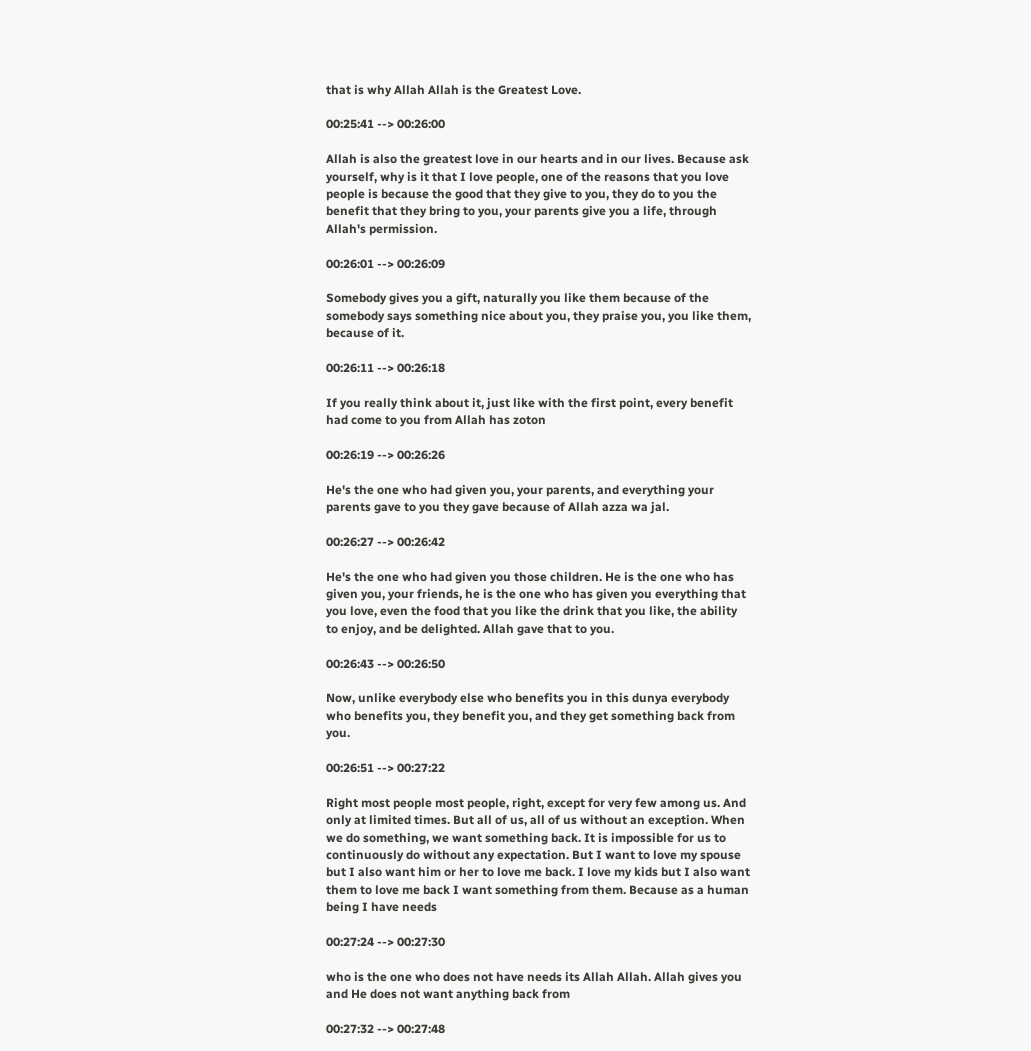that is why Allah Allah is the Greatest Love.

00:25:41 --> 00:26:00

Allah is also the greatest love in our hearts and in our lives. Because ask yourself, why is it that I love people, one of the reasons that you love people is because the good that they give to you, they do to you the benefit that they bring to you, your parents give you a life, through Allah's permission.

00:26:01 --> 00:26:09

Somebody gives you a gift, naturally you like them because of the somebody says something nice about you, they praise you, you like them, because of it.

00:26:11 --> 00:26:18

If you really think about it, just like with the first point, every benefit had come to you from Allah has zoton

00:26:19 --> 00:26:26

He's the one who had given you, your parents, and everything your parents gave to you they gave because of Allah azza wa jal.

00:26:27 --> 00:26:42

He's the one who had given you those children. He is the one who has given you, your friends, he is the one who has given you everything that you love, even the food that you like the drink that you like, the ability to enjoy, and be delighted. Allah gave that to you.

00:26:43 --> 00:26:50

Now, unlike everybody else who benefits you in this dunya everybody who benefits you, they benefit you, and they get something back from you.

00:26:51 --> 00:27:22

Right most people most people, right, except for very few among us. And only at limited times. But all of us, all of us without an exception. When we do something, we want something back. It is impossible for us to continuously do without any expectation. But I want to love my spouse but I also want him or her to love me back. I love my kids but I also want them to love me back I want something from them. Because as a human being I have needs

00:27:24 --> 00:27:30

who is the one who does not have needs its Allah Allah. Allah gives you and He does not want anything back from

00:27:32 --> 00:27:48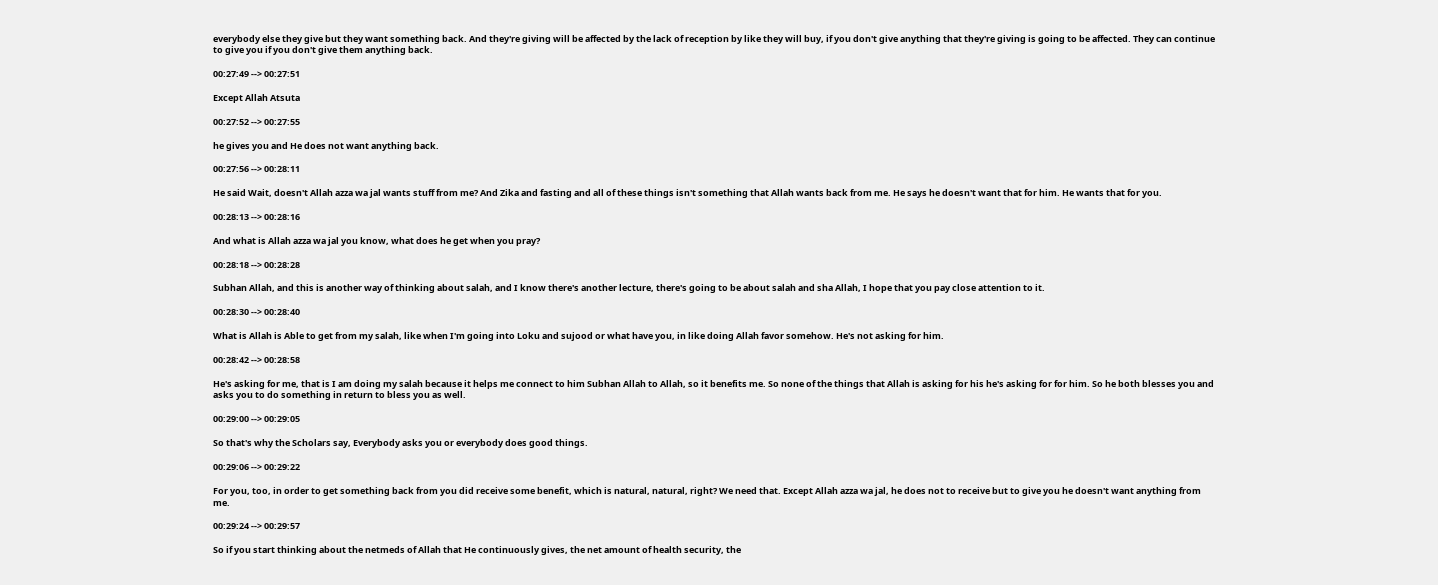everybody else they give but they want something back. And they're giving will be affected by the lack of reception by like they will buy, if you don't give anything that they're giving is going to be affected. They can continue to give you if you don't give them anything back.

00:27:49 --> 00:27:51

Except Allah Atsuta

00:27:52 --> 00:27:55

he gives you and He does not want anything back.

00:27:56 --> 00:28:11

He said Wait, doesn't Allah azza wa jal wants stuff from me? And Zika and fasting and all of these things isn't something that Allah wants back from me. He says he doesn't want that for him. He wants that for you.

00:28:13 --> 00:28:16

And what is Allah azza wa jal you know, what does he get when you pray?

00:28:18 --> 00:28:28

Subhan Allah, and this is another way of thinking about salah, and I know there's another lecture, there's going to be about salah and sha Allah, I hope that you pay close attention to it.

00:28:30 --> 00:28:40

What is Allah is Able to get from my salah, like when I'm going into Loku and sujood or what have you, in like doing Allah favor somehow. He's not asking for him.

00:28:42 --> 00:28:58

He's asking for me, that is I am doing my salah because it helps me connect to him Subhan Allah to Allah, so it benefits me. So none of the things that Allah is asking for his he's asking for for him. So he both blesses you and asks you to do something in return to bless you as well.

00:29:00 --> 00:29:05

So that's why the Scholars say, Everybody asks you or everybody does good things.

00:29:06 --> 00:29:22

For you, too, in order to get something back from you did receive some benefit, which is natural, natural, right? We need that. Except Allah azza wa jal, he does not to receive but to give you he doesn't want anything from me.

00:29:24 --> 00:29:57

So if you start thinking about the netmeds of Allah that He continuously gives, the net amount of health security, the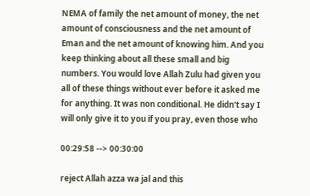NEMA of family the net amount of money, the net amount of consciousness and the net amount of Eman and the net amount of knowing him. And you keep thinking about all these small and big numbers. You would love Allah Zulu had given you all of these things without ever before it asked me for anything. It was non conditional. He didn't say I will only give it to you if you pray, even those who

00:29:58 --> 00:30:00

reject Allah azza wa jal and this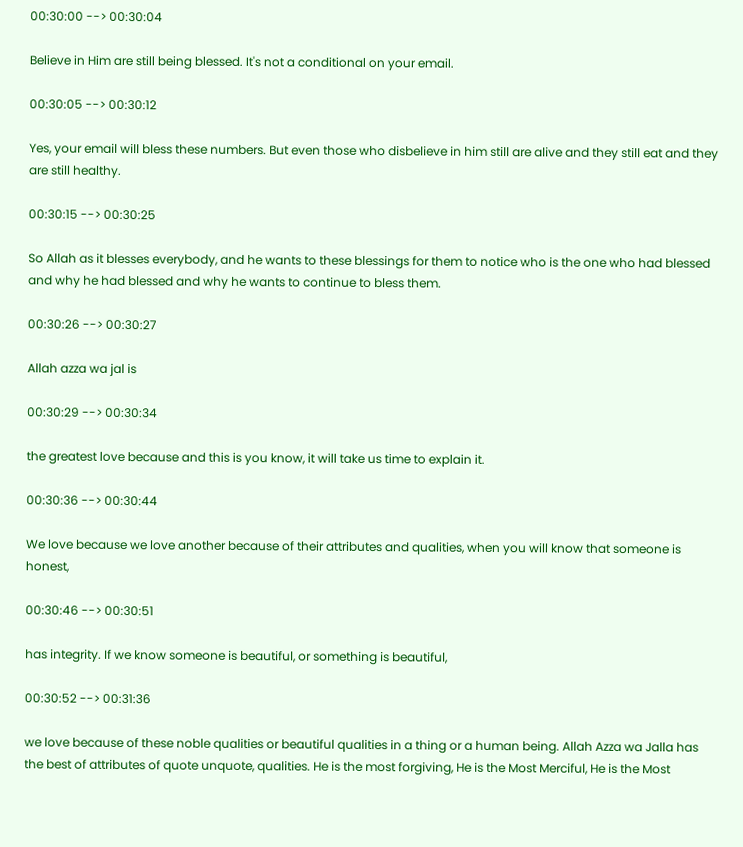00:30:00 --> 00:30:04

Believe in Him are still being blessed. It's not a conditional on your email.

00:30:05 --> 00:30:12

Yes, your email will bless these numbers. But even those who disbelieve in him still are alive and they still eat and they are still healthy.

00:30:15 --> 00:30:25

So Allah as it blesses everybody, and he wants to these blessings for them to notice who is the one who had blessed and why he had blessed and why he wants to continue to bless them.

00:30:26 --> 00:30:27

Allah azza wa jal is

00:30:29 --> 00:30:34

the greatest love because and this is you know, it will take us time to explain it.

00:30:36 --> 00:30:44

We love because we love another because of their attributes and qualities, when you will know that someone is honest,

00:30:46 --> 00:30:51

has integrity. If we know someone is beautiful, or something is beautiful,

00:30:52 --> 00:31:36

we love because of these noble qualities or beautiful qualities in a thing or a human being. Allah Azza wa Jalla has the best of attributes of quote unquote, qualities. He is the most forgiving, He is the Most Merciful, He is the Most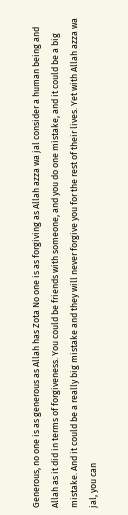Generous, no one is as generous as Allah has Zota No one is as forgiving as Allah azza wa jal consider a human being and Allah as it did in terms of forgiveness. You could be friends with someone, and you do one mistake, and it could be a big mistake. And it could be a really big mistake and they will never forgive you for the rest of their lives. Yet with Allah azza wa jal, you can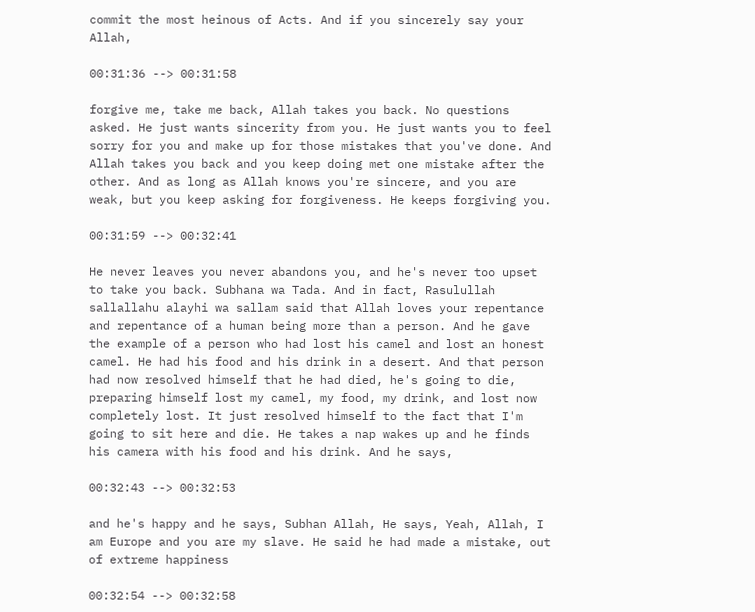commit the most heinous of Acts. And if you sincerely say your Allah,

00:31:36 --> 00:31:58

forgive me, take me back, Allah takes you back. No questions asked. He just wants sincerity from you. He just wants you to feel sorry for you and make up for those mistakes that you've done. And Allah takes you back and you keep doing met one mistake after the other. And as long as Allah knows you're sincere, and you are weak, but you keep asking for forgiveness. He keeps forgiving you.

00:31:59 --> 00:32:41

He never leaves you never abandons you, and he's never too upset to take you back. Subhana wa Tada. And in fact, Rasulullah sallallahu alayhi wa sallam said that Allah loves your repentance and repentance of a human being more than a person. And he gave the example of a person who had lost his camel and lost an honest camel. He had his food and his drink in a desert. And that person had now resolved himself that he had died, he's going to die, preparing himself lost my camel, my food, my drink, and lost now completely lost. It just resolved himself to the fact that I'm going to sit here and die. He takes a nap wakes up and he finds his camera with his food and his drink. And he says,

00:32:43 --> 00:32:53

and he's happy and he says, Subhan Allah, He says, Yeah, Allah, I am Europe and you are my slave. He said he had made a mistake, out of extreme happiness

00:32:54 --> 00:32:58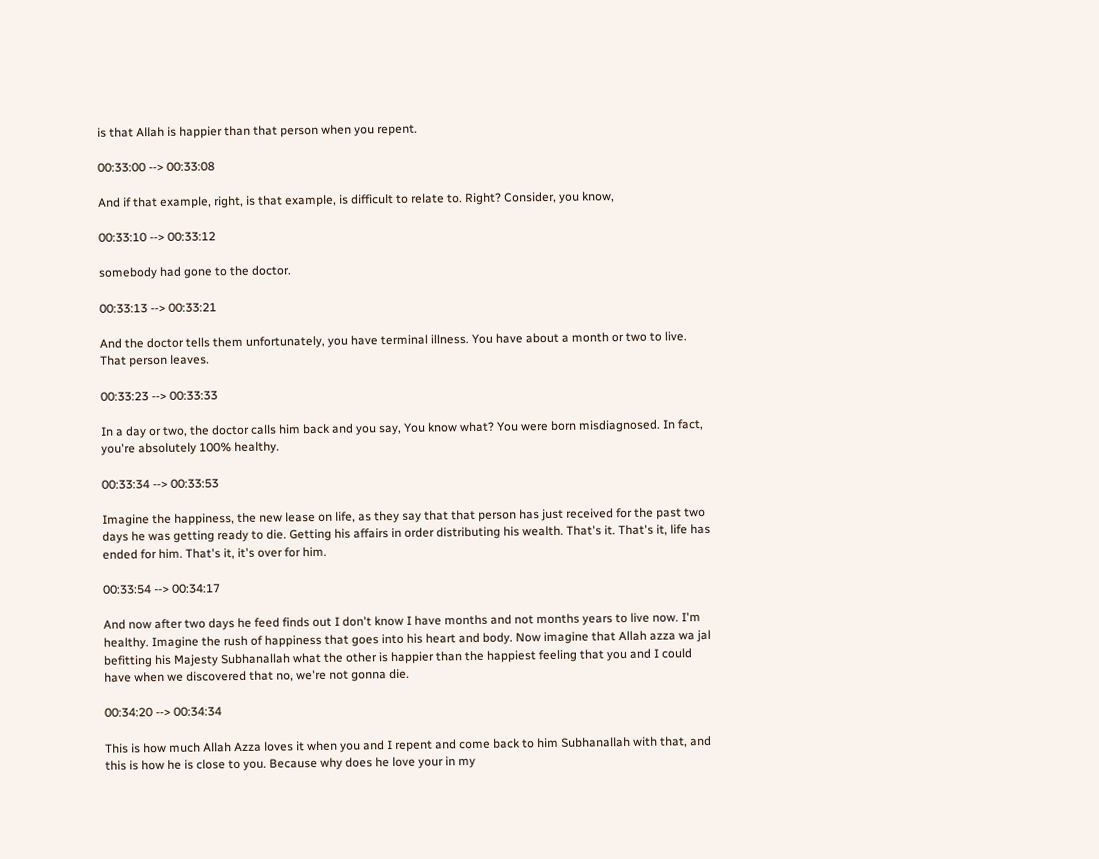is that Allah is happier than that person when you repent.

00:33:00 --> 00:33:08

And if that example, right, is that example, is difficult to relate to. Right? Consider, you know,

00:33:10 --> 00:33:12

somebody had gone to the doctor.

00:33:13 --> 00:33:21

And the doctor tells them unfortunately, you have terminal illness. You have about a month or two to live. That person leaves.

00:33:23 --> 00:33:33

In a day or two, the doctor calls him back and you say, You know what? You were born misdiagnosed. In fact, you're absolutely 100% healthy.

00:33:34 --> 00:33:53

Imagine the happiness, the new lease on life, as they say that that person has just received for the past two days he was getting ready to die. Getting his affairs in order distributing his wealth. That's it. That's it, life has ended for him. That's it, it's over for him.

00:33:54 --> 00:34:17

And now after two days he feed finds out I don't know I have months and not months years to live now. I'm healthy. Imagine the rush of happiness that goes into his heart and body. Now imagine that Allah azza wa jal befitting his Majesty Subhanallah what the other is happier than the happiest feeling that you and I could have when we discovered that no, we're not gonna die.

00:34:20 --> 00:34:34

This is how much Allah Azza loves it when you and I repent and come back to him Subhanallah with that, and this is how he is close to you. Because why does he love your in my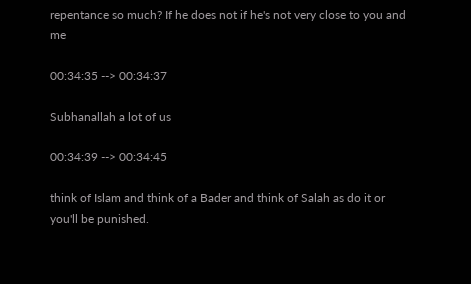repentance so much? If he does not if he's not very close to you and me

00:34:35 --> 00:34:37

Subhanallah a lot of us

00:34:39 --> 00:34:45

think of Islam and think of a Bader and think of Salah as do it or you'll be punished.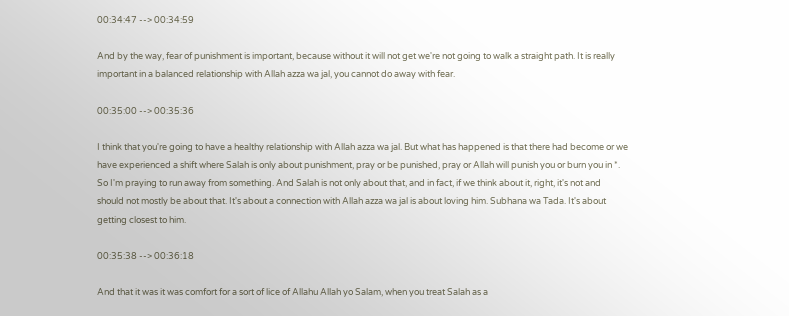00:34:47 --> 00:34:59

And by the way, fear of punishment is important, because without it will not get we're not going to walk a straight path. It is really important in a balanced relationship with Allah azza wa jal, you cannot do away with fear.

00:35:00 --> 00:35:36

I think that you're going to have a healthy relationship with Allah azza wa jal. But what has happened is that there had become or we have experienced a shift where Salah is only about punishment, pray or be punished, pray or Allah will punish you or burn you in *. So I'm praying to run away from something. And Salah is not only about that, and in fact, if we think about it, right, it's not and should not mostly be about that. It's about a connection with Allah azza wa jal is about loving him. Subhana wa Tada. It's about getting closest to him.

00:35:38 --> 00:36:18

And that it was it was comfort for a sort of lice of Allahu Allah yo Salam, when you treat Salah as a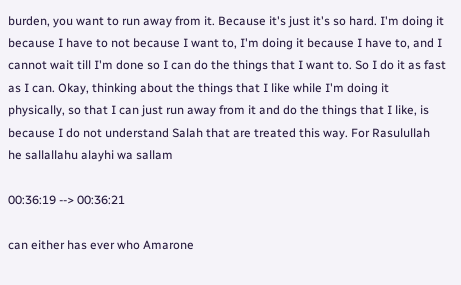burden, you want to run away from it. Because it's just it's so hard. I'm doing it because I have to not because I want to, I'm doing it because I have to, and I cannot wait till I'm done so I can do the things that I want to. So I do it as fast as I can. Okay, thinking about the things that I like while I'm doing it physically, so that I can just run away from it and do the things that I like, is because I do not understand Salah that are treated this way. For Rasulullah he sallallahu alayhi wa sallam

00:36:19 --> 00:36:21

can either has ever who Amarone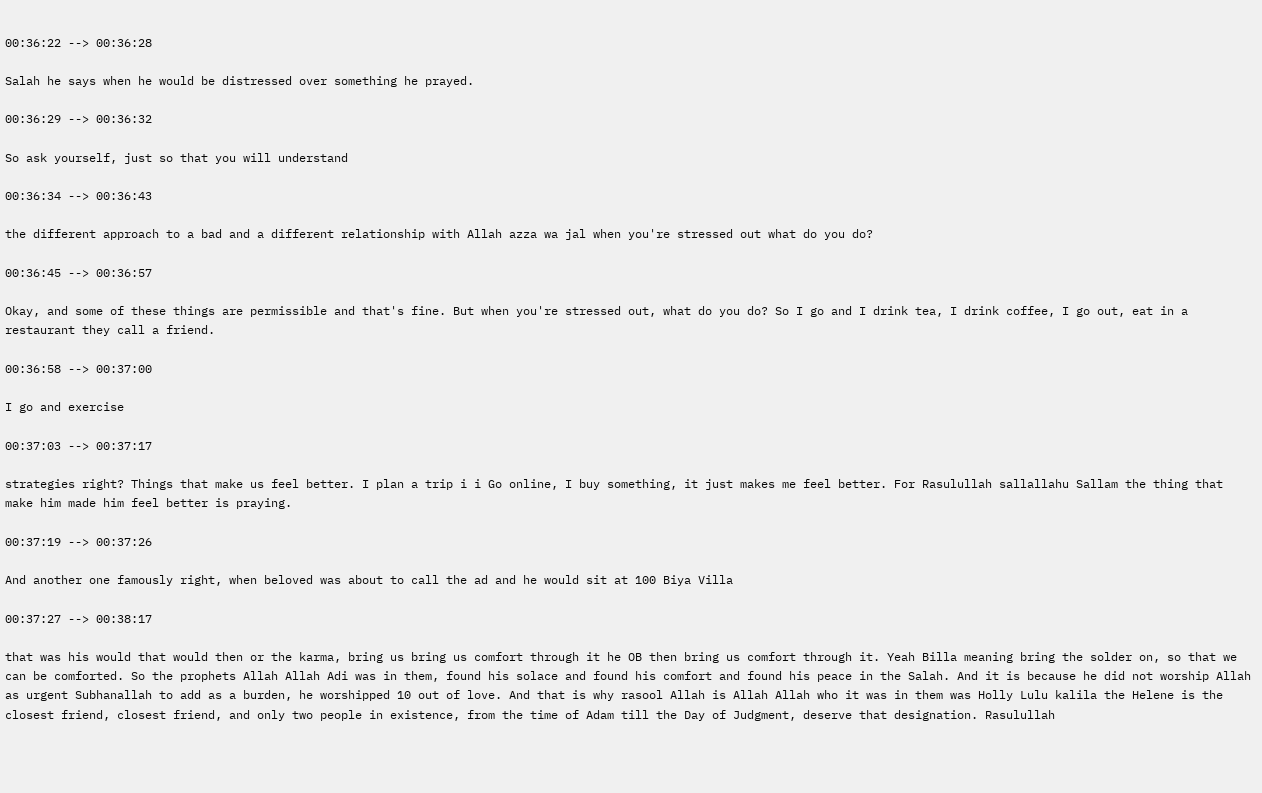00:36:22 --> 00:36:28

Salah he says when he would be distressed over something he prayed.

00:36:29 --> 00:36:32

So ask yourself, just so that you will understand

00:36:34 --> 00:36:43

the different approach to a bad and a different relationship with Allah azza wa jal when you're stressed out what do you do?

00:36:45 --> 00:36:57

Okay, and some of these things are permissible and that's fine. But when you're stressed out, what do you do? So I go and I drink tea, I drink coffee, I go out, eat in a restaurant they call a friend.

00:36:58 --> 00:37:00

I go and exercise

00:37:03 --> 00:37:17

strategies right? Things that make us feel better. I plan a trip i i Go online, I buy something, it just makes me feel better. For Rasulullah sallallahu Sallam the thing that make him made him feel better is praying.

00:37:19 --> 00:37:26

And another one famously right, when beloved was about to call the ad and he would sit at 100 Biya Villa

00:37:27 --> 00:38:17

that was his would that would then or the karma, bring us bring us comfort through it he OB then bring us comfort through it. Yeah Billa meaning bring the solder on, so that we can be comforted. So the prophets Allah Allah Adi was in them, found his solace and found his comfort and found his peace in the Salah. And it is because he did not worship Allah as urgent Subhanallah to add as a burden, he worshipped 10 out of love. And that is why rasool Allah is Allah Allah who it was in them was Holly Lulu kalila the Helene is the closest friend, closest friend, and only two people in existence, from the time of Adam till the Day of Judgment, deserve that designation. Rasulullah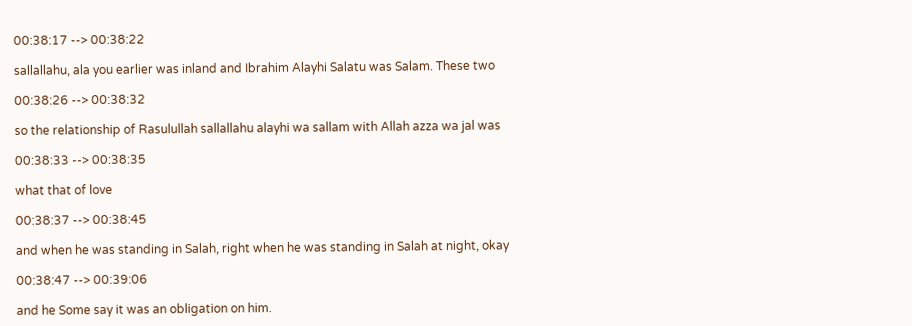00:38:17 --> 00:38:22

sallallahu, ala you earlier was inland and Ibrahim Alayhi Salatu was Salam. These two

00:38:26 --> 00:38:32

so the relationship of Rasulullah sallallahu alayhi wa sallam with Allah azza wa jal was

00:38:33 --> 00:38:35

what that of love

00:38:37 --> 00:38:45

and when he was standing in Salah, right when he was standing in Salah at night, okay

00:38:47 --> 00:39:06

and he Some say it was an obligation on him.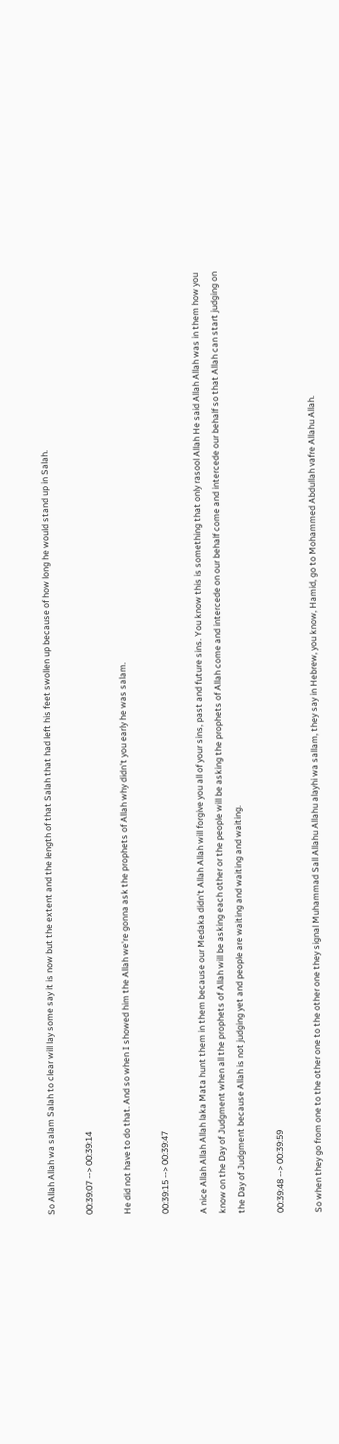So Allah Allah wa salam Salah to clear will lay some say it is now but the extent and the length of that Salah that had left his feet swollen up because of how long he would stand up in Salah.

00:39:07 --> 00:39:14

He did not have to do that. And so when I showed him the Allah we're gonna ask the prophets of Allah why didn't you early he was salam.

00:39:15 --> 00:39:47

A nice Allah Allah Allah laka Mata hunt them in them because our Medaka didn't Allah Allah will forgive you all of your sins, past and future sins. You know this is something that only rasool Allah He said Allah Allah was in them how you know on the Day of Judgment when all the prophets of Allah will be asking each other or the people will be asking the prophets of Allah come and intercede on our behalf come and intercede our behalf so that Allah can start judging on the Day of Judgment because Allah is not judging yet and people are waiting and waiting and waiting.

00:39:48 --> 00:39:59

So when they go from one to the other one to the other one they signal Muhammad Sall Allahu Allahu alayhi wa sallam, they say in Hebrew, you know, Hamid, go to Mohammed Abdullah vafre Allahu Allah.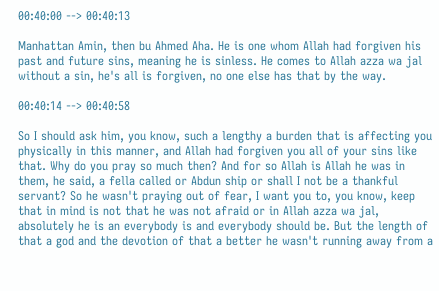00:40:00 --> 00:40:13

Manhattan Amin, then bu Ahmed Aha. He is one whom Allah had forgiven his past and future sins, meaning he is sinless. He comes to Allah azza wa jal without a sin, he's all is forgiven, no one else has that by the way.

00:40:14 --> 00:40:58

So I should ask him, you know, such a lengthy a burden that is affecting you physically in this manner, and Allah had forgiven you all of your sins like that. Why do you pray so much then? And for so Allah is Allah he was in them, he said, a fella called or Abdun ship or shall I not be a thankful servant? So he wasn't praying out of fear, I want you to, you know, keep that in mind is not that he was not afraid or in Allah azza wa jal, absolutely he is an everybody is and everybody should be. But the length of that a god and the devotion of that a better he wasn't running away from a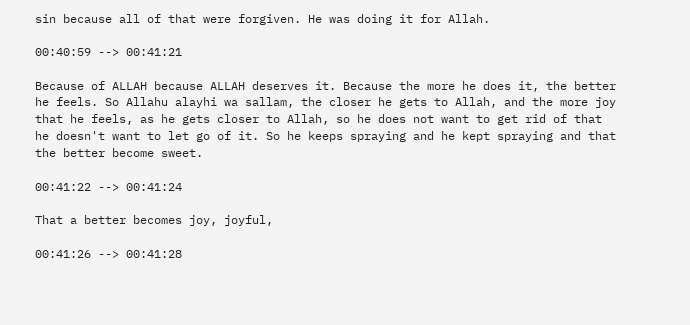sin because all of that were forgiven. He was doing it for Allah.

00:40:59 --> 00:41:21

Because of ALLAH because ALLAH deserves it. Because the more he does it, the better he feels. So Allahu alayhi wa sallam, the closer he gets to Allah, and the more joy that he feels, as he gets closer to Allah, so he does not want to get rid of that he doesn't want to let go of it. So he keeps spraying and he kept spraying and that the better become sweet.

00:41:22 --> 00:41:24

That a better becomes joy, joyful,

00:41:26 --> 00:41:28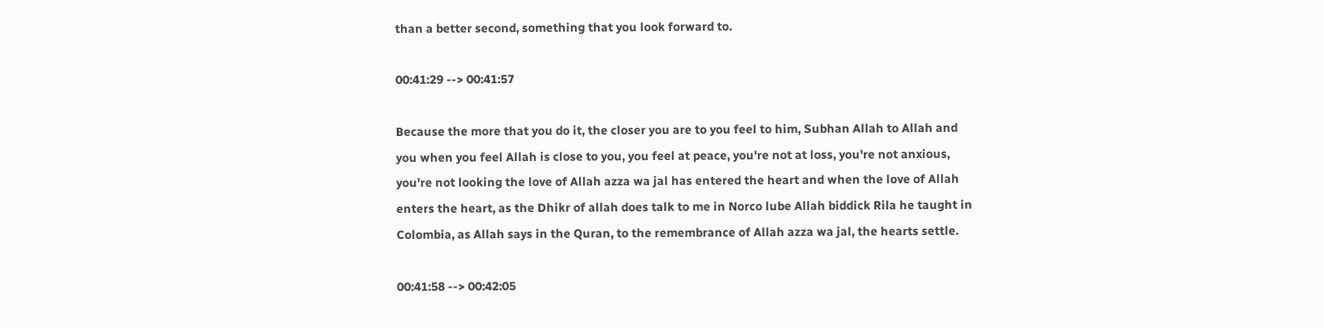than a better second, something that you look forward to.

00:41:29 --> 00:41:57

Because the more that you do it, the closer you are to you feel to him, Subhan Allah to Allah and you when you feel Allah is close to you, you feel at peace, you're not at loss, you're not anxious, you're not looking the love of Allah azza wa jal has entered the heart and when the love of Allah enters the heart, as the Dhikr of allah does talk to me in Norco lube Allah biddick Rila he taught in Colombia, as Allah says in the Quran, to the remembrance of Allah azza wa jal, the hearts settle.

00:41:58 --> 00:42:05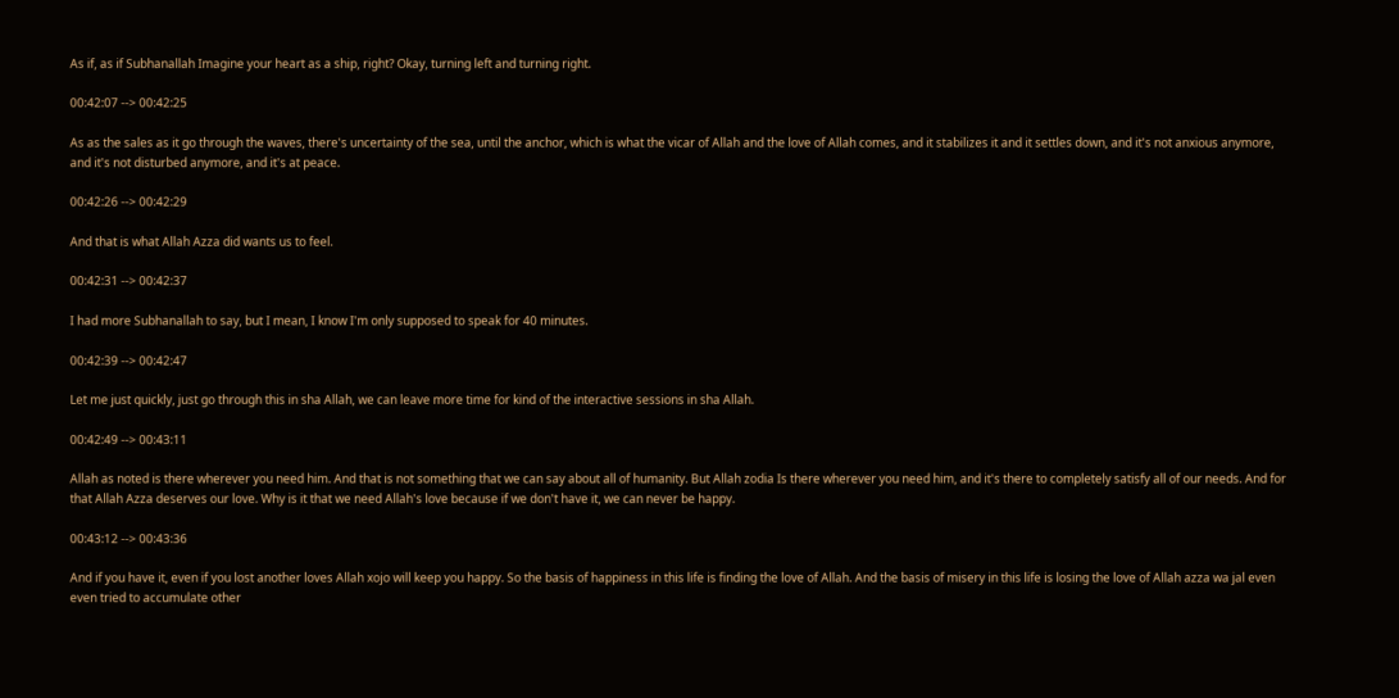As if, as if Subhanallah Imagine your heart as a ship, right? Okay, turning left and turning right.

00:42:07 --> 00:42:25

As as the sales as it go through the waves, there's uncertainty of the sea, until the anchor, which is what the vicar of Allah and the love of Allah comes, and it stabilizes it and it settles down, and it's not anxious anymore, and it's not disturbed anymore, and it's at peace.

00:42:26 --> 00:42:29

And that is what Allah Azza did wants us to feel.

00:42:31 --> 00:42:37

I had more Subhanallah to say, but I mean, I know I'm only supposed to speak for 40 minutes.

00:42:39 --> 00:42:47

Let me just quickly, just go through this in sha Allah, we can leave more time for kind of the interactive sessions in sha Allah.

00:42:49 --> 00:43:11

Allah as noted is there wherever you need him. And that is not something that we can say about all of humanity. But Allah zodia Is there wherever you need him, and it's there to completely satisfy all of our needs. And for that Allah Azza deserves our love. Why is it that we need Allah's love because if we don't have it, we can never be happy.

00:43:12 --> 00:43:36

And if you have it, even if you lost another loves Allah xojo will keep you happy. So the basis of happiness in this life is finding the love of Allah. And the basis of misery in this life is losing the love of Allah azza wa jal even even tried to accumulate other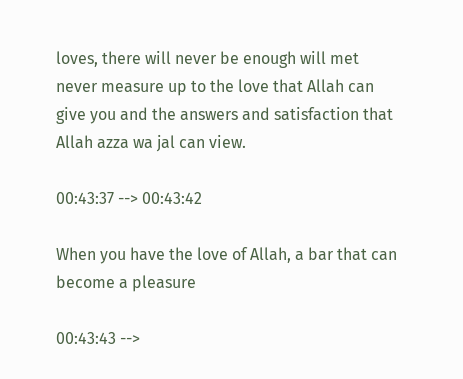loves, there will never be enough will met never measure up to the love that Allah can give you and the answers and satisfaction that Allah azza wa jal can view.

00:43:37 --> 00:43:42

When you have the love of Allah, a bar that can become a pleasure

00:43:43 -->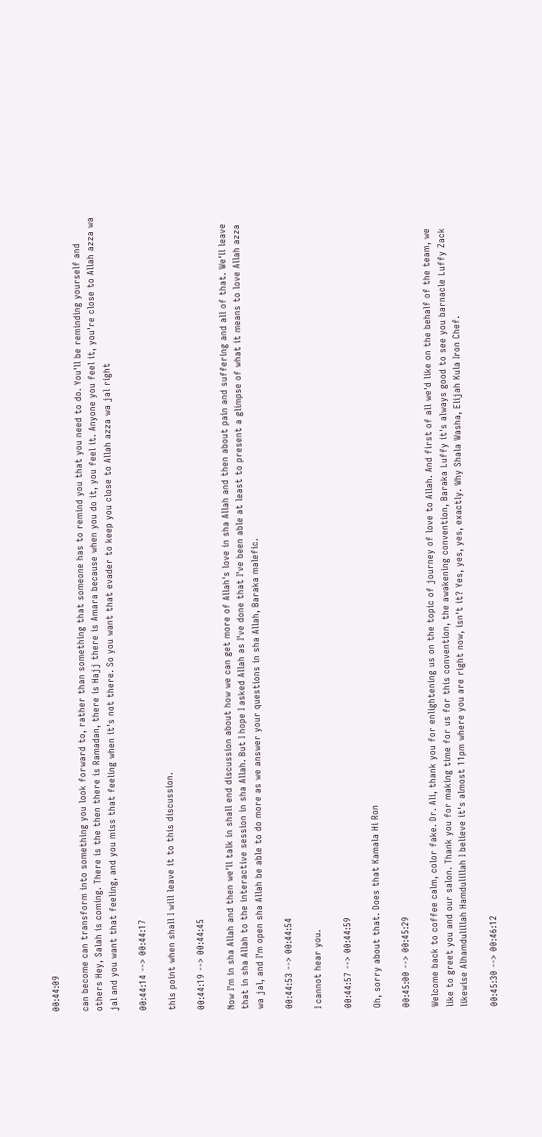00:44:09

can become can transform into something you look forward to, rather than something that someone has to remind you that you need to do. You'll be reminding yourself and others Hey, Salah is coming. There is the then there is Ramadan, there is Hajj there is Amara because when you do it, you feel it. Anyone you feel it, you're close to Allah azza wa jal and you want that feeling, and you miss that feeling when it's not there. So you want that evader to keep you close to Allah azza wa jal right

00:44:14 --> 00:44:17

this point when shall I will leave it to this discussion.

00:44:19 --> 00:44:45

Now I'm in sha Allah and then we'll talk in shall end discussion about how we can get more of Allah's love in sha Allah and then about pain and suffering and all of that. We'll leave that in sha Allah to the interactive session in sha Allah. But I hope I asked Allah as I've done that I've been able at least to present a glimpse of what it means to love Allah azza wa jal, and I'm open sha Allah be able to do more as we answer your questions in sha Allah, Baraka malefic.

00:44:53 --> 00:44:54

I cannot hear you.

00:44:57 --> 00:44:59

Oh, sorry about that. Does that Kamala Hi Ron

00:45:00 --> 00:45:29

Welcome back to coffee calm, color fake. Dr. Ali, thank you for enlightening us on the topic of journey of love to Allah. And first of all we'd like on the behalf of the team, we like to greet you and our salon. Thank you for making time for us for this convention, the awakening convention, Baraka Luffy it's always good to see you barnacle Luffy Zack likewise Alhamdulillah Hamdulillah I believe it's almost 11pm where you are right now, isn't it? Yes, yes, yes, exactly. Why Shala Washa, Elijah Kula Iron Chef.

00:45:30 --> 00:46:12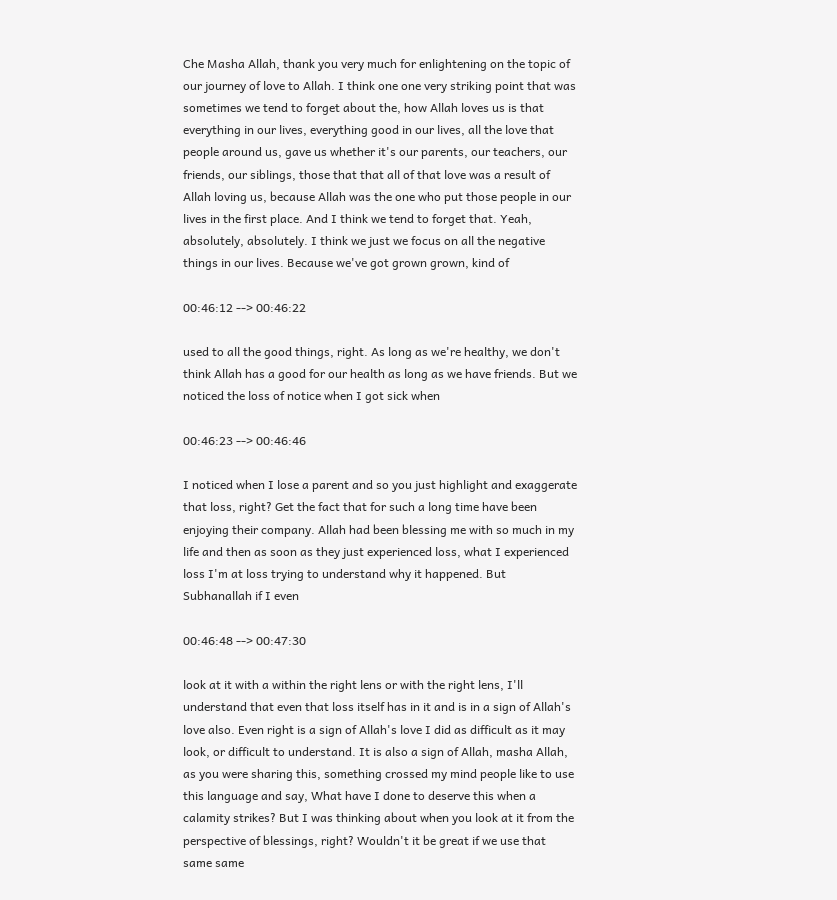Che Masha Allah, thank you very much for enlightening on the topic of our journey of love to Allah. I think one one very striking point that was sometimes we tend to forget about the, how Allah loves us is that everything in our lives, everything good in our lives, all the love that people around us, gave us whether it's our parents, our teachers, our friends, our siblings, those that that all of that love was a result of Allah loving us, because Allah was the one who put those people in our lives in the first place. And I think we tend to forget that. Yeah, absolutely, absolutely. I think we just we focus on all the negative things in our lives. Because we've got grown grown, kind of

00:46:12 --> 00:46:22

used to all the good things, right. As long as we're healthy, we don't think Allah has a good for our health as long as we have friends. But we noticed the loss of notice when I got sick when

00:46:23 --> 00:46:46

I noticed when I lose a parent and so you just highlight and exaggerate that loss, right? Get the fact that for such a long time have been enjoying their company. Allah had been blessing me with so much in my life and then as soon as they just experienced loss, what I experienced loss I'm at loss trying to understand why it happened. But Subhanallah if I even

00:46:48 --> 00:47:30

look at it with a within the right lens or with the right lens, I'll understand that even that loss itself has in it and is in a sign of Allah's love also. Even right is a sign of Allah's love I did as difficult as it may look, or difficult to understand. It is also a sign of Allah, masha Allah, as you were sharing this, something crossed my mind people like to use this language and say, What have I done to deserve this when a calamity strikes? But I was thinking about when you look at it from the perspective of blessings, right? Wouldn't it be great if we use that same same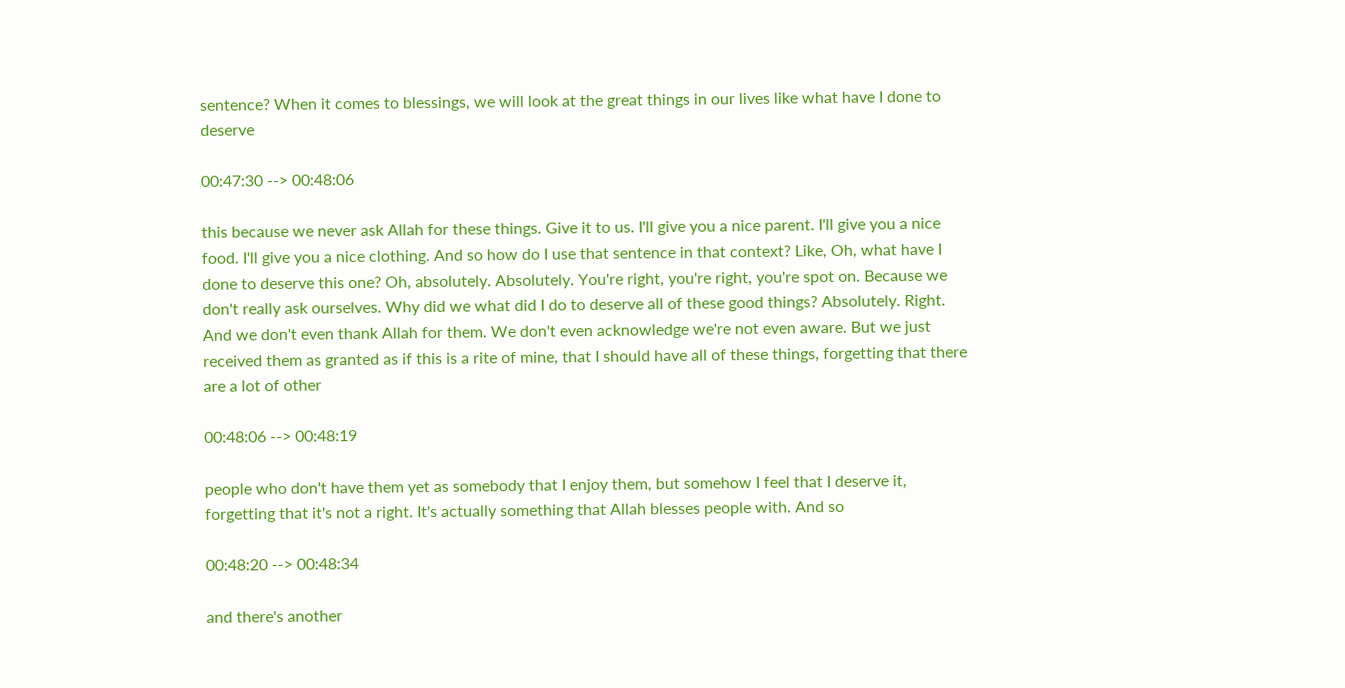sentence? When it comes to blessings, we will look at the great things in our lives like what have I done to deserve

00:47:30 --> 00:48:06

this because we never ask Allah for these things. Give it to us. I'll give you a nice parent. I'll give you a nice food. I'll give you a nice clothing. And so how do I use that sentence in that context? Like, Oh, what have I done to deserve this one? Oh, absolutely. Absolutely. You're right, you're right, you're spot on. Because we don't really ask ourselves. Why did we what did I do to deserve all of these good things? Absolutely. Right. And we don't even thank Allah for them. We don't even acknowledge we're not even aware. But we just received them as granted as if this is a rite of mine, that I should have all of these things, forgetting that there are a lot of other

00:48:06 --> 00:48:19

people who don't have them yet as somebody that I enjoy them, but somehow I feel that I deserve it, forgetting that it's not a right. It's actually something that Allah blesses people with. And so

00:48:20 --> 00:48:34

and there's another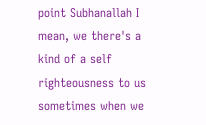point Subhanallah I mean, we there's a kind of a self righteousness to us sometimes when we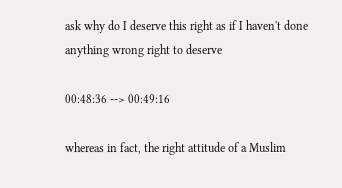ask why do I deserve this right as if I haven't done anything wrong right to deserve

00:48:36 --> 00:49:16

whereas in fact, the right attitude of a Muslim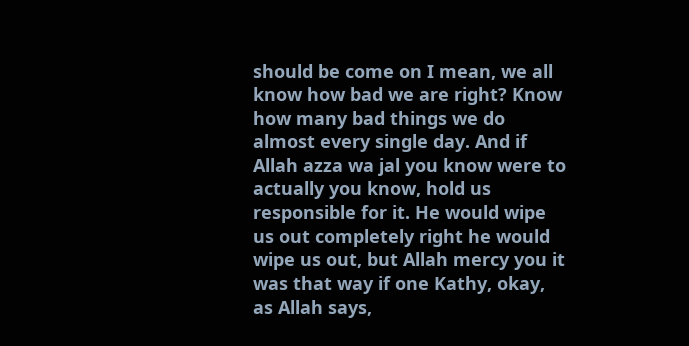should be come on I mean, we all know how bad we are right? Know how many bad things we do almost every single day. And if Allah azza wa jal you know were to actually you know, hold us responsible for it. He would wipe us out completely right he would wipe us out, but Allah mercy you it was that way if one Kathy, okay, as Allah says,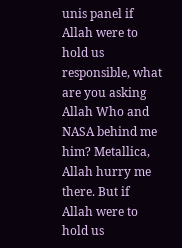unis panel if Allah were to hold us responsible, what are you asking Allah Who and NASA behind me him? Metallica, Allah hurry me there. But if Allah were to hold us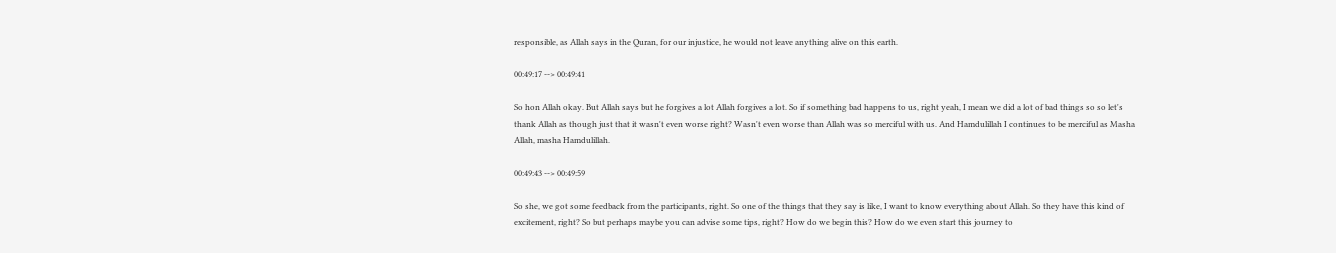responsible, as Allah says in the Quran, for our injustice, he would not leave anything alive on this earth.

00:49:17 --> 00:49:41

So hon Allah okay. But Allah says but he forgives a lot Allah forgives a lot. So if something bad happens to us, right yeah, I mean we did a lot of bad things so so let's thank Allah as though just that it wasn't even worse right? Wasn't even worse than Allah was so merciful with us. And Hamdulillah I continues to be merciful as Masha Allah, masha Hamdulillah.

00:49:43 --> 00:49:59

So she, we got some feedback from the participants, right. So one of the things that they say is like, I want to know everything about Allah. So they have this kind of excitement, right? So but perhaps maybe you can advise some tips, right? How do we begin this? How do we even start this journey to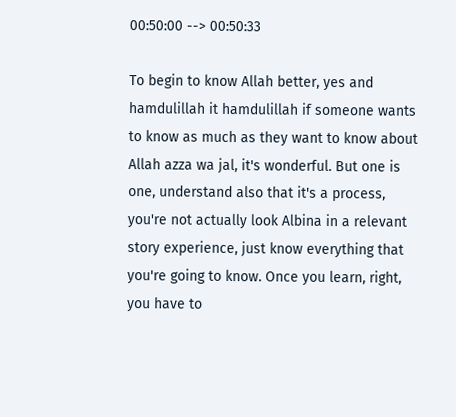00:50:00 --> 00:50:33

To begin to know Allah better, yes and hamdulillah it hamdulillah if someone wants to know as much as they want to know about Allah azza wa jal, it's wonderful. But one is one, understand also that it's a process, you're not actually look Albina in a relevant story experience, just know everything that you're going to know. Once you learn, right, you have to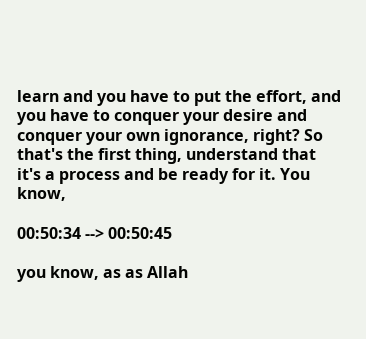learn and you have to put the effort, and you have to conquer your desire and conquer your own ignorance, right? So that's the first thing, understand that it's a process and be ready for it. You know,

00:50:34 --> 00:50:45

you know, as as Allah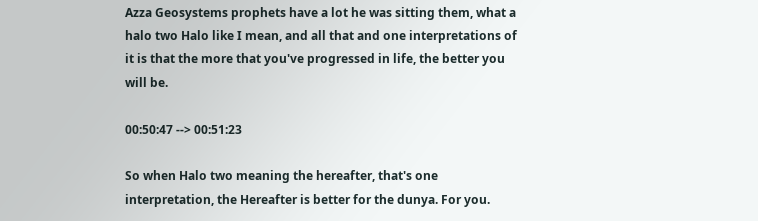Azza Geosystems prophets have a lot he was sitting them, what a halo two Halo like I mean, and all that and one interpretations of it is that the more that you've progressed in life, the better you will be.

00:50:47 --> 00:51:23

So when Halo two meaning the hereafter, that's one interpretation, the Hereafter is better for the dunya. For you.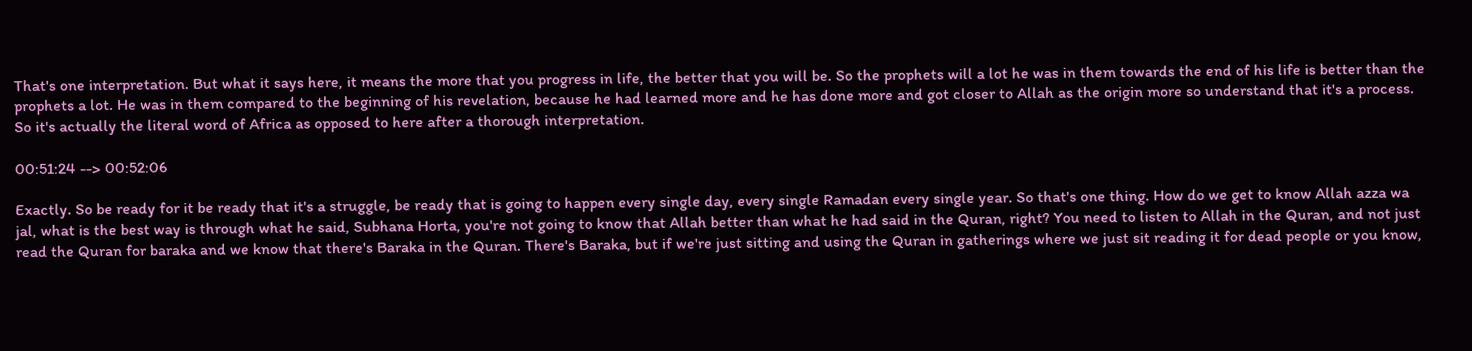That's one interpretation. But what it says here, it means the more that you progress in life, the better that you will be. So the prophets will a lot he was in them towards the end of his life is better than the prophets a lot. He was in them compared to the beginning of his revelation, because he had learned more and he has done more and got closer to Allah as the origin more so understand that it's a process. So it's actually the literal word of Africa as opposed to here after a thorough interpretation.

00:51:24 --> 00:52:06

Exactly. So be ready for it be ready that it's a struggle, be ready that is going to happen every single day, every single Ramadan every single year. So that's one thing. How do we get to know Allah azza wa jal, what is the best way is through what he said, Subhana Horta, you're not going to know that Allah better than what he had said in the Quran, right? You need to listen to Allah in the Quran, and not just read the Quran for baraka and we know that there's Baraka in the Quran. There's Baraka, but if we're just sitting and using the Quran in gatherings where we just sit reading it for dead people or you know,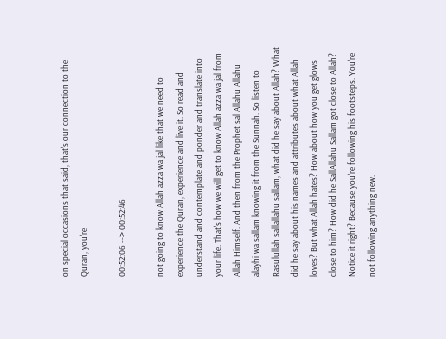on special occasions that said, that's our connection to the Quran, you're

00:52:06 --> 00:52:46

not going to know Allah azza wa jal like that we need to experience the Quran, experience and live it. So read and understand and contemplate and ponder and translate into your life. That's how we will get to know Allah azza wa jal from Allah Himself. And then from the Prophet sal Allahu Allahu alayhi wa sallam knowing it from the Sunnah. So listen to Rasulullah sallallahu sallam, what did he say about Allah? What did he say about his names and attributes about what Allah loves? But what Allah hates? How about how you get glows close to him? How did he SallAllahu Sallam got close to Allah? Notice it right? Because you're following his footsteps. You're not following anything new.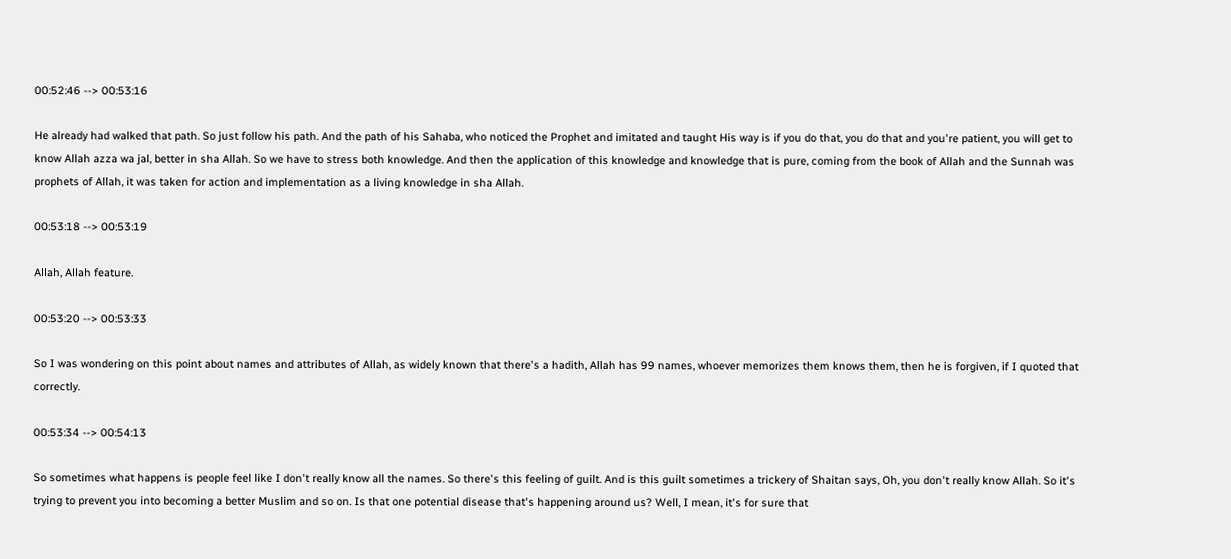00:52:46 --> 00:53:16

He already had walked that path. So just follow his path. And the path of his Sahaba, who noticed the Prophet and imitated and taught His way is if you do that, you do that and you're patient, you will get to know Allah azza wa jal, better in sha Allah. So we have to stress both knowledge. And then the application of this knowledge and knowledge that is pure, coming from the book of Allah and the Sunnah was prophets of Allah, it was taken for action and implementation as a living knowledge in sha Allah.

00:53:18 --> 00:53:19

Allah, Allah feature.

00:53:20 --> 00:53:33

So I was wondering on this point about names and attributes of Allah, as widely known that there's a hadith, Allah has 99 names, whoever memorizes them knows them, then he is forgiven, if I quoted that correctly.

00:53:34 --> 00:54:13

So sometimes what happens is people feel like I don't really know all the names. So there's this feeling of guilt. And is this guilt sometimes a trickery of Shaitan says, Oh, you don't really know Allah. So it's trying to prevent you into becoming a better Muslim and so on. Is that one potential disease that's happening around us? Well, I mean, it's for sure that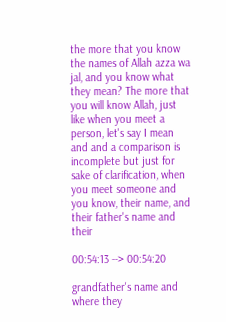the more that you know the names of Allah azza wa jal, and you know what they mean? The more that you will know Allah, just like when you meet a person, let's say I mean and and a comparison is incomplete but just for sake of clarification, when you meet someone and you know, their name, and their father's name and their

00:54:13 --> 00:54:20

grandfather's name and where they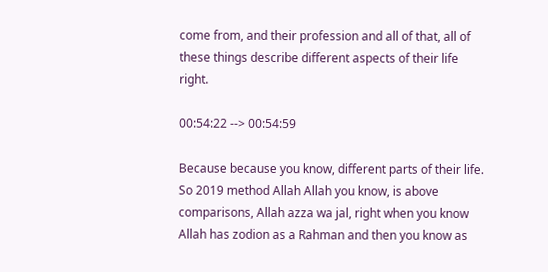come from, and their profession and all of that, all of these things describe different aspects of their life right.

00:54:22 --> 00:54:59

Because because you know, different parts of their life. So 2019 method Allah Allah you know, is above comparisons, Allah azza wa jal, right when you know Allah has zodion as a Rahman and then you know as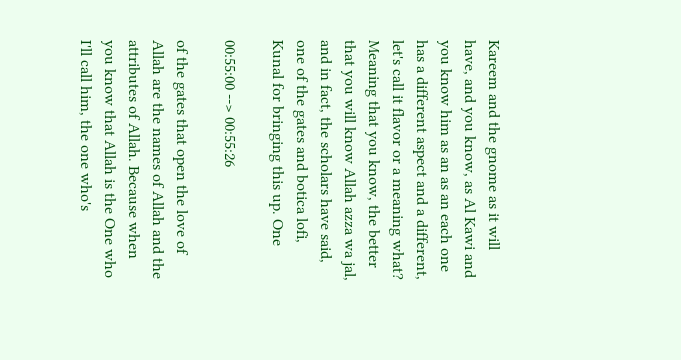Kareem and the gnome as it will have, and you know, as Al Kawi and you know him as an as an each one has a different aspect and a different, let's call it flavor or a meaning what? Meaning that you know, the better that you will know Allah azza wa jal, and in fact, the scholars have said, one of the gates and botica lofi, Kunal for bringing this up. One

00:55:00 --> 00:55:26

of the gates that open the love of Allah are the names of Allah and the attributes of Allah. Because when you know that Allah is the One who I'll call him, the one who's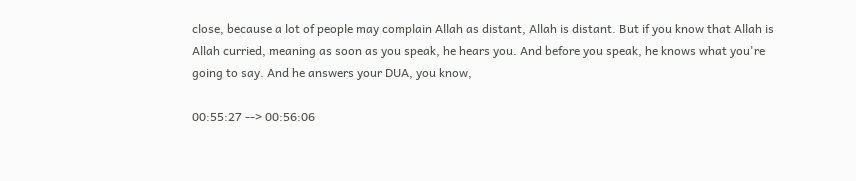close, because a lot of people may complain Allah as distant, Allah is distant. But if you know that Allah is Allah curried, meaning as soon as you speak, he hears you. And before you speak, he knows what you're going to say. And he answers your DUA, you know,

00:55:27 --> 00:56:06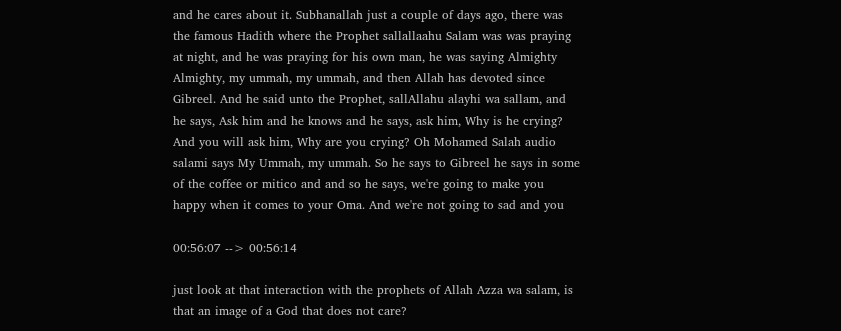and he cares about it. Subhanallah just a couple of days ago, there was the famous Hadith where the Prophet sallallaahu Salam was was praying at night, and he was praying for his own man, he was saying Almighty Almighty, my ummah, my ummah, and then Allah has devoted since Gibreel. And he said unto the Prophet, sallAllahu alayhi wa sallam, and he says, Ask him and he knows and he says, ask him, Why is he crying? And you will ask him, Why are you crying? Oh Mohamed Salah audio salami says My Ummah, my ummah. So he says to Gibreel he says in some of the coffee or mitico and and so he says, we're going to make you happy when it comes to your Oma. And we're not going to sad and you

00:56:07 --> 00:56:14

just look at that interaction with the prophets of Allah Azza wa salam, is that an image of a God that does not care?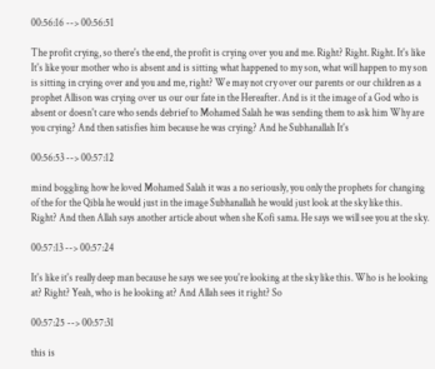00:56:16 --> 00:56:51

The profit crying, so there's the end, the profit is crying over you and me. Right? Right. Right. It's like It's like your mother who is absent and is sitting what happened to my son, what will happen to my son is sitting in crying over and you and me, right? We may not cry over our parents or our children as a prophet Allison was crying over us our our fate in the Hereafter. And is it the image of a God who is absent or doesn't care who sends debrief to Mohamed Salah he was sending them to ask him Why are you crying? And then satisfies him because he was crying? And he Subhanallah It's

00:56:53 --> 00:57:12

mind boggling how he loved Mohamed Salah it was a no seriously, you only the prophets for changing of the for the Qibla he would just in the image Subhanallah he would just look at the sky like this. Right? And then Allah says another article about when she Kofi sama. He says we will see you at the sky.

00:57:13 --> 00:57:24

It's like it's really deep man because he says we see you're looking at the sky like this. Who is he looking at? Right? Yeah, who is he looking at? And Allah sees it right? So

00:57:25 --> 00:57:31

this is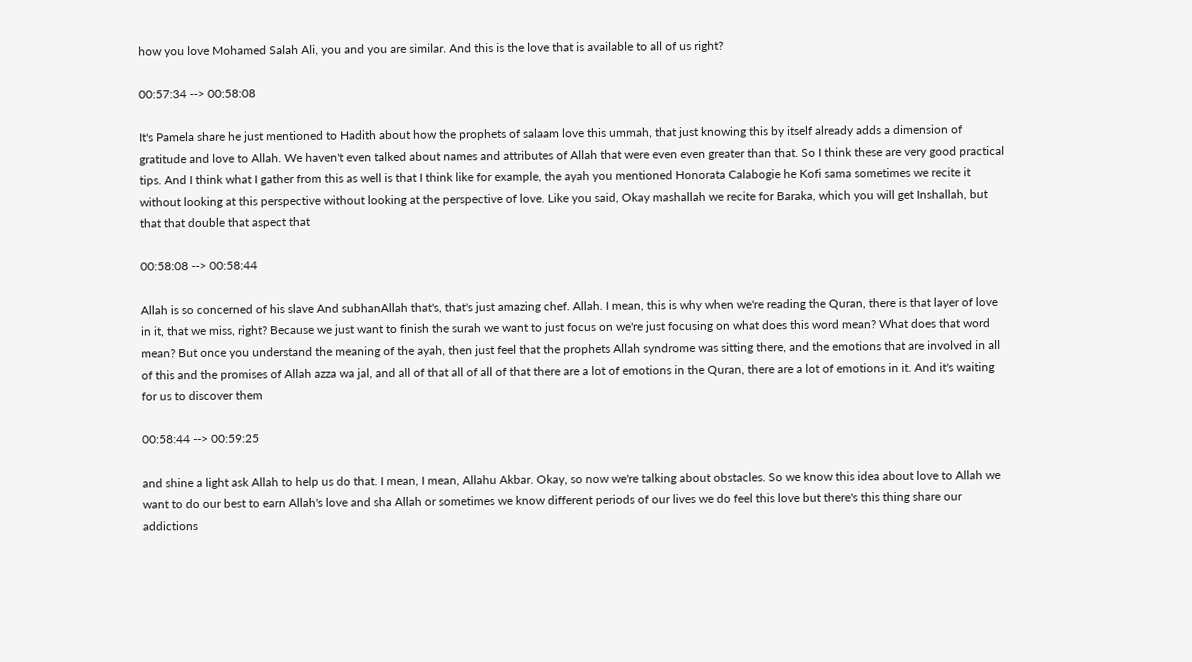how you love Mohamed Salah Ali, you and you are similar. And this is the love that is available to all of us right?

00:57:34 --> 00:58:08

It's Pamela share he just mentioned to Hadith about how the prophets of salaam love this ummah, that just knowing this by itself already adds a dimension of gratitude and love to Allah. We haven't even talked about names and attributes of Allah that were even even greater than that. So I think these are very good practical tips. And I think what I gather from this as well is that I think like for example, the ayah you mentioned Honorata Calabogie he Kofi sama sometimes we recite it without looking at this perspective without looking at the perspective of love. Like you said, Okay mashallah we recite for Baraka, which you will get Inshallah, but that that double that aspect that

00:58:08 --> 00:58:44

Allah is so concerned of his slave And subhanAllah that's, that's just amazing chef. Allah. I mean, this is why when we're reading the Quran, there is that layer of love in it, that we miss, right? Because we just want to finish the surah we want to just focus on we're just focusing on what does this word mean? What does that word mean? But once you understand the meaning of the ayah, then just feel that the prophets Allah syndrome was sitting there, and the emotions that are involved in all of this and the promises of Allah azza wa jal, and all of that all of all of that there are a lot of emotions in the Quran, there are a lot of emotions in it. And it's waiting for us to discover them

00:58:44 --> 00:59:25

and shine a light ask Allah to help us do that. I mean, I mean, Allahu Akbar. Okay, so now we're talking about obstacles. So we know this idea about love to Allah we want to do our best to earn Allah's love and sha Allah or sometimes we know different periods of our lives we do feel this love but there's this thing share our addictions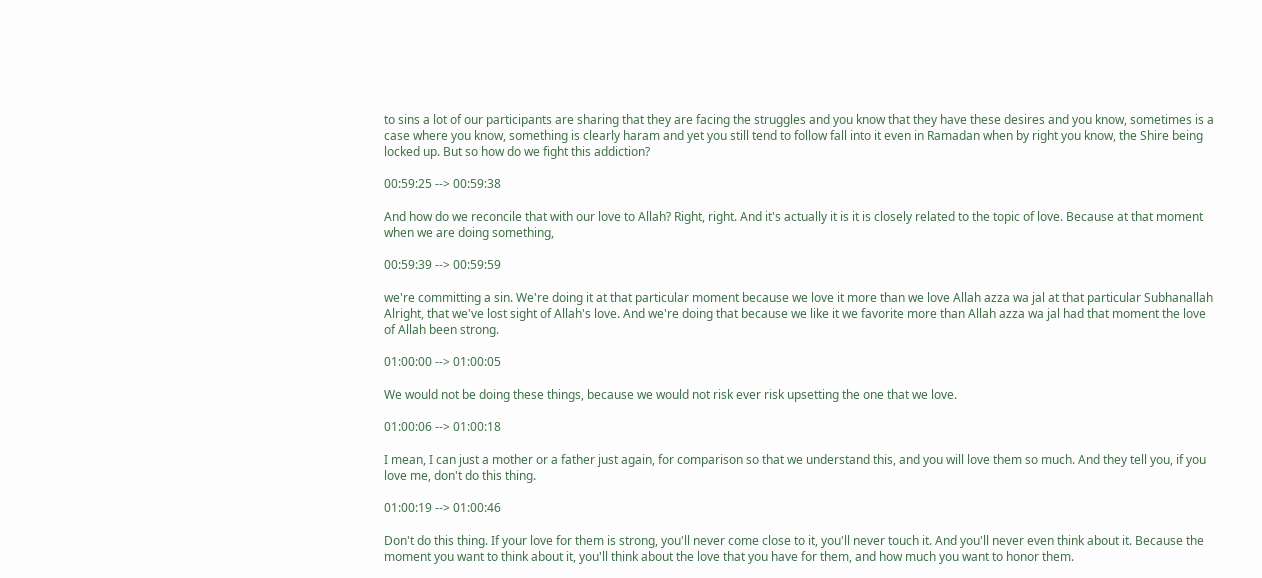to sins a lot of our participants are sharing that they are facing the struggles and you know that they have these desires and you know, sometimes is a case where you know, something is clearly haram and yet you still tend to follow fall into it even in Ramadan when by right you know, the Shire being locked up. But so how do we fight this addiction?

00:59:25 --> 00:59:38

And how do we reconcile that with our love to Allah? Right, right. And it's actually it is it is closely related to the topic of love. Because at that moment when we are doing something,

00:59:39 --> 00:59:59

we're committing a sin. We're doing it at that particular moment because we love it more than we love Allah azza wa jal at that particular Subhanallah Alright, that we've lost sight of Allah's love. And we're doing that because we like it we favorite more than Allah azza wa jal had that moment the love of Allah been strong.

01:00:00 --> 01:00:05

We would not be doing these things, because we would not risk ever risk upsetting the one that we love.

01:00:06 --> 01:00:18

I mean, I can just a mother or a father just again, for comparison so that we understand this, and you will love them so much. And they tell you, if you love me, don't do this thing.

01:00:19 --> 01:00:46

Don't do this thing. If your love for them is strong, you'll never come close to it, you'll never touch it. And you'll never even think about it. Because the moment you want to think about it, you'll think about the love that you have for them, and how much you want to honor them.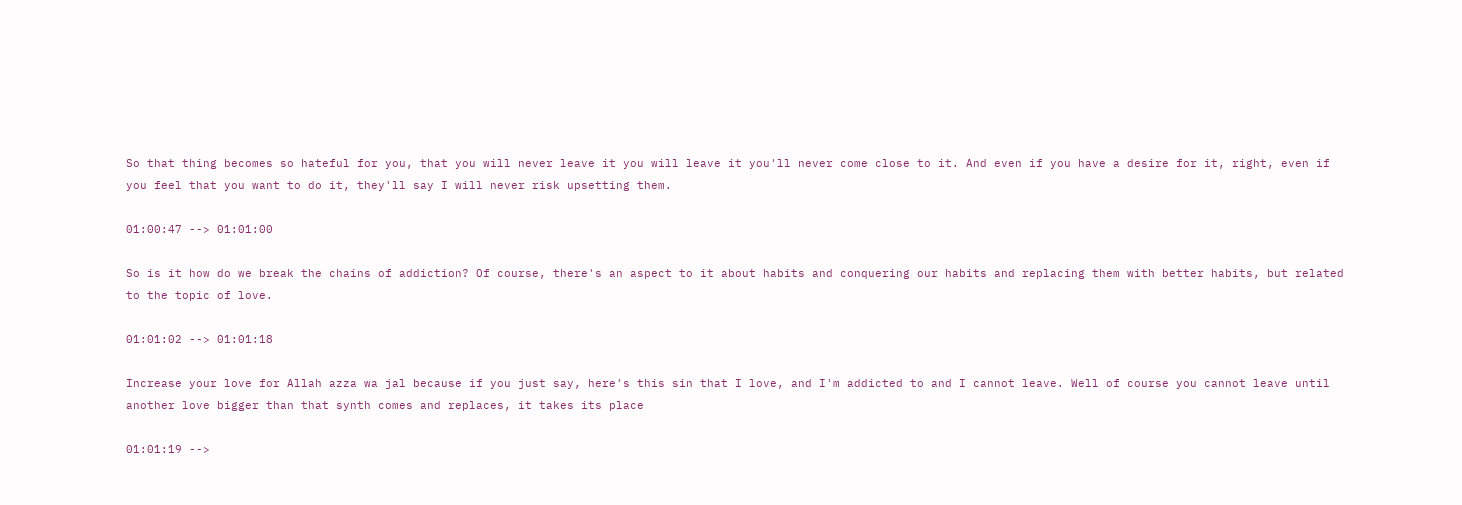So that thing becomes so hateful for you, that you will never leave it you will leave it you'll never come close to it. And even if you have a desire for it, right, even if you feel that you want to do it, they'll say I will never risk upsetting them.

01:00:47 --> 01:01:00

So is it how do we break the chains of addiction? Of course, there's an aspect to it about habits and conquering our habits and replacing them with better habits, but related to the topic of love.

01:01:02 --> 01:01:18

Increase your love for Allah azza wa jal because if you just say, here's this sin that I love, and I'm addicted to and I cannot leave. Well of course you cannot leave until another love bigger than that synth comes and replaces, it takes its place

01:01:19 -->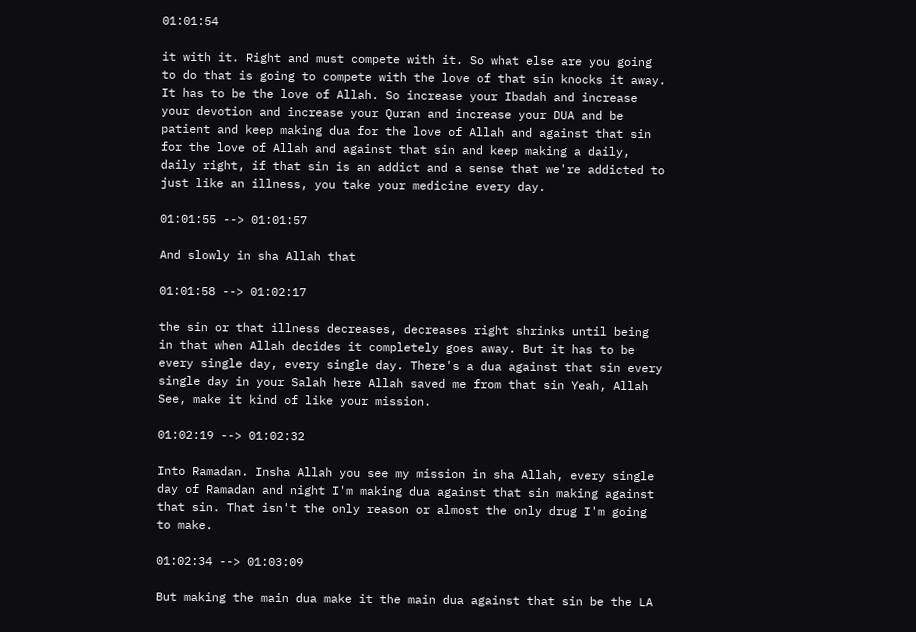01:01:54

it with it. Right and must compete with it. So what else are you going to do that is going to compete with the love of that sin knocks it away. It has to be the love of Allah. So increase your Ibadah and increase your devotion and increase your Quran and increase your DUA and be patient and keep making dua for the love of Allah and against that sin for the love of Allah and against that sin and keep making a daily, daily right, if that sin is an addict and a sense that we're addicted to just like an illness, you take your medicine every day.

01:01:55 --> 01:01:57

And slowly in sha Allah that

01:01:58 --> 01:02:17

the sin or that illness decreases, decreases right shrinks until being in that when Allah decides it completely goes away. But it has to be every single day, every single day. There's a dua against that sin every single day in your Salah here Allah saved me from that sin Yeah, Allah See, make it kind of like your mission.

01:02:19 --> 01:02:32

Into Ramadan. Insha Allah you see my mission in sha Allah, every single day of Ramadan and night I'm making dua against that sin making against that sin. That isn't the only reason or almost the only drug I'm going to make.

01:02:34 --> 01:03:09

But making the main dua make it the main dua against that sin be the LA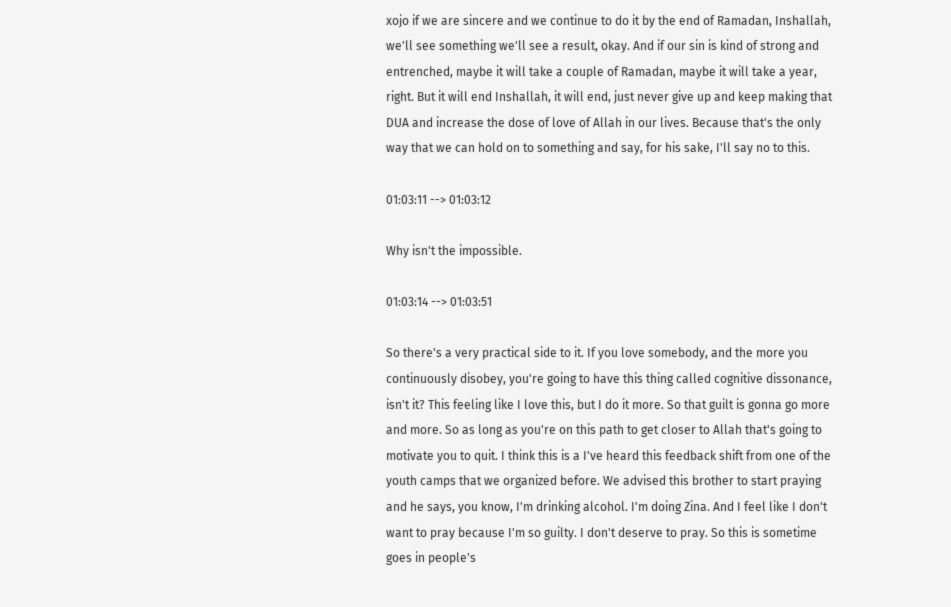xojo if we are sincere and we continue to do it by the end of Ramadan, Inshallah, we'll see something we'll see a result, okay. And if our sin is kind of strong and entrenched, maybe it will take a couple of Ramadan, maybe it will take a year, right. But it will end Inshallah, it will end, just never give up and keep making that DUA and increase the dose of love of Allah in our lives. Because that's the only way that we can hold on to something and say, for his sake, I'll say no to this.

01:03:11 --> 01:03:12

Why isn't the impossible.

01:03:14 --> 01:03:51

So there's a very practical side to it. If you love somebody, and the more you continuously disobey, you're going to have this thing called cognitive dissonance, isn't it? This feeling like I love this, but I do it more. So that guilt is gonna go more and more. So as long as you're on this path to get closer to Allah that's going to motivate you to quit. I think this is a I've heard this feedback shift from one of the youth camps that we organized before. We advised this brother to start praying and he says, you know, I'm drinking alcohol. I'm doing Zina. And I feel like I don't want to pray because I'm so guilty. I don't deserve to pray. So this is sometime goes in people's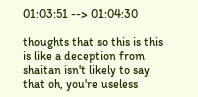01:03:51 --> 01:04:30

thoughts that so this is this is like a deception from shaitan isn't likely to say that oh, you're useless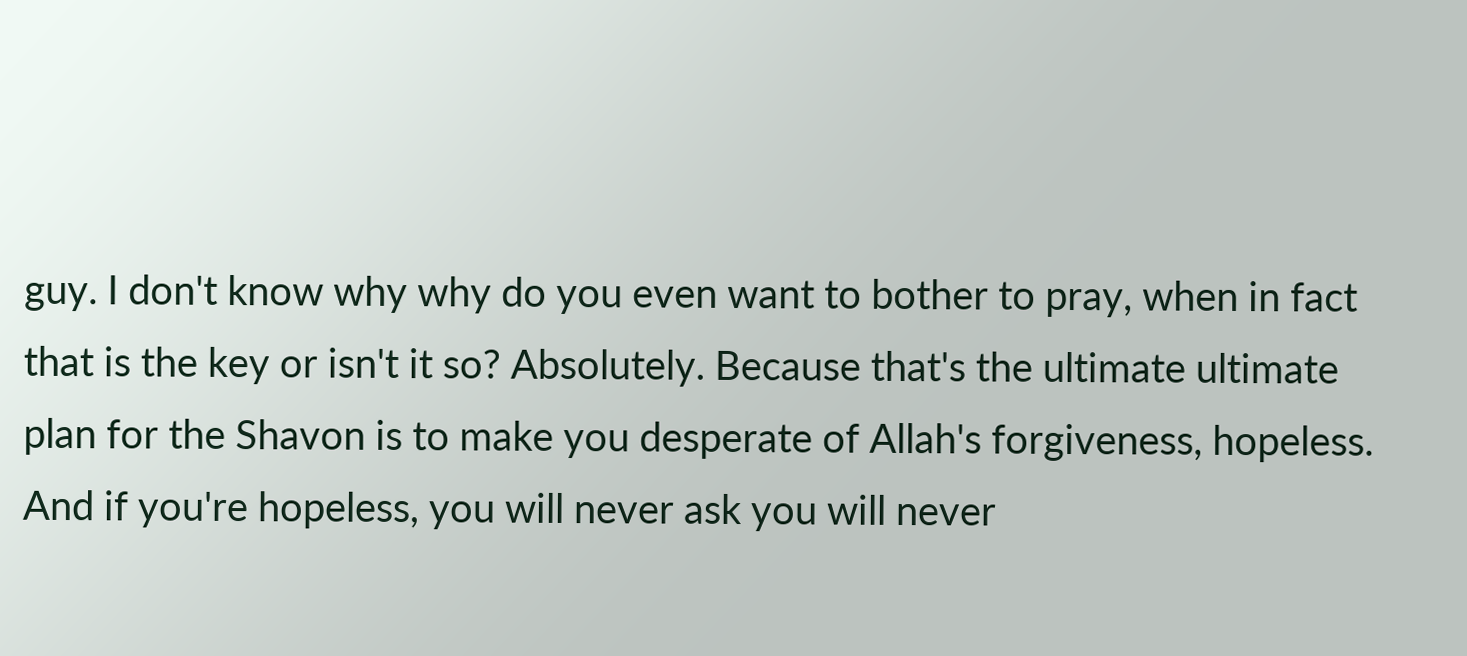guy. I don't know why why do you even want to bother to pray, when in fact that is the key or isn't it so? Absolutely. Because that's the ultimate ultimate plan for the Shavon is to make you desperate of Allah's forgiveness, hopeless. And if you're hopeless, you will never ask you will never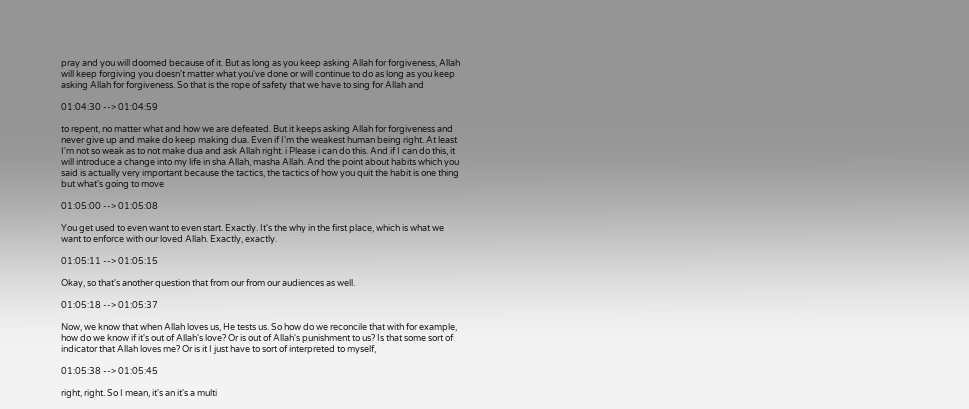pray and you will doomed because of it. But as long as you keep asking Allah for forgiveness, Allah will keep forgiving you doesn't matter what you've done or will continue to do as long as you keep asking Allah for forgiveness. So that is the rope of safety that we have to sing for Allah and

01:04:30 --> 01:04:59

to repent, no matter what and how we are defeated. But it keeps asking Allah for forgiveness and never give up and make do keep making dua. Even if I'm the weakest human being right. At least I'm not so weak as to not make dua and ask Allah right. i Please i can do this. And if I can do this, it will introduce a change into my life in sha Allah, masha Allah. And the point about habits which you said is actually very important because the tactics, the tactics of how you quit the habit is one thing but what's going to move

01:05:00 --> 01:05:08

You get used to even want to even start. Exactly. It's the why in the first place, which is what we want to enforce with our loved Allah. Exactly, exactly.

01:05:11 --> 01:05:15

Okay, so that's another question that from our from our audiences as well.

01:05:18 --> 01:05:37

Now, we know that when Allah loves us, He tests us. So how do we reconcile that with for example, how do we know if it's out of Allah's love? Or is out of Allah's punishment to us? Is that some sort of indicator that Allah loves me? Or is it I just have to sort of interpreted to myself,

01:05:38 --> 01:05:45

right, right. So I mean, it's an it's a multi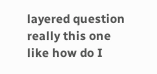layered question really this one like how do I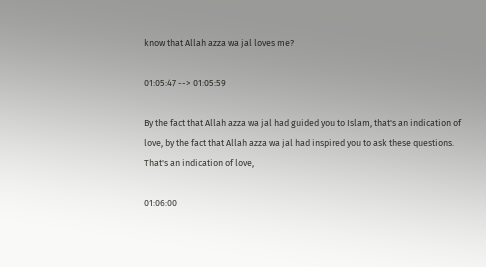know that Allah azza wa jal loves me?

01:05:47 --> 01:05:59

By the fact that Allah azza wa jal had guided you to Islam, that's an indication of love, by the fact that Allah azza wa jal had inspired you to ask these questions. That's an indication of love,

01:06:00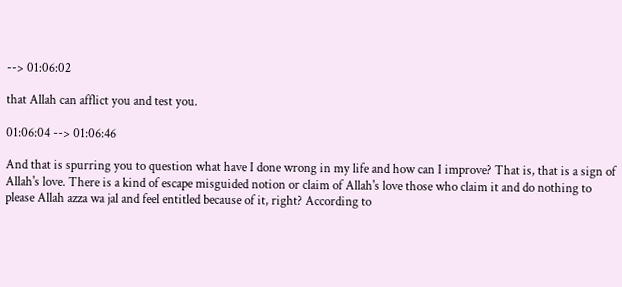--> 01:06:02

that Allah can afflict you and test you.

01:06:04 --> 01:06:46

And that is spurring you to question what have I done wrong in my life and how can I improve? That is, that is a sign of Allah's love. There is a kind of escape misguided notion or claim of Allah's love those who claim it and do nothing to please Allah azza wa jal and feel entitled because of it, right? According to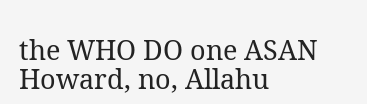the WHO DO one ASAN Howard, no, Allahu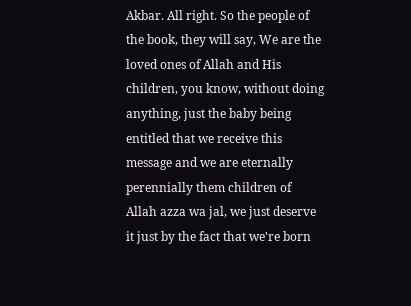Akbar. All right. So the people of the book, they will say, We are the loved ones of Allah and His children, you know, without doing anything, just the baby being entitled that we receive this message and we are eternally perennially them children of Allah azza wa jal, we just deserve it just by the fact that we're born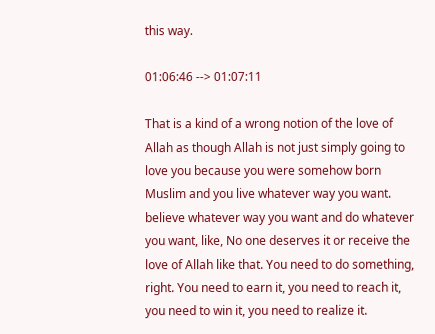this way.

01:06:46 --> 01:07:11

That is a kind of a wrong notion of the love of Allah as though Allah is not just simply going to love you because you were somehow born Muslim and you live whatever way you want. believe whatever way you want and do whatever you want, like, No one deserves it or receive the love of Allah like that. You need to do something, right. You need to earn it, you need to reach it, you need to win it, you need to realize it.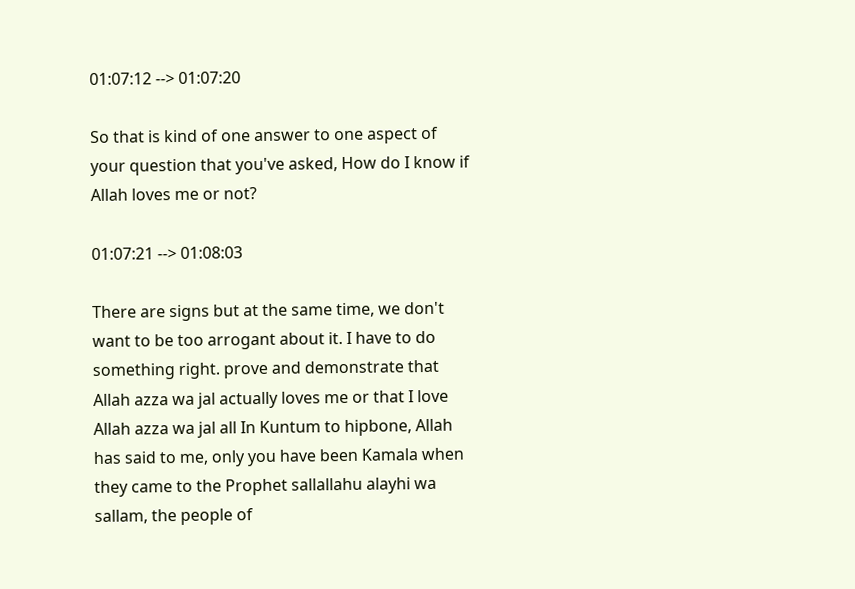01:07:12 --> 01:07:20

So that is kind of one answer to one aspect of your question that you've asked, How do I know if Allah loves me or not?

01:07:21 --> 01:08:03

There are signs but at the same time, we don't want to be too arrogant about it. I have to do something right. prove and demonstrate that Allah azza wa jal actually loves me or that I love Allah azza wa jal all In Kuntum to hipbone, Allah has said to me, only you have been Kamala when they came to the Prophet sallallahu alayhi wa sallam, the people of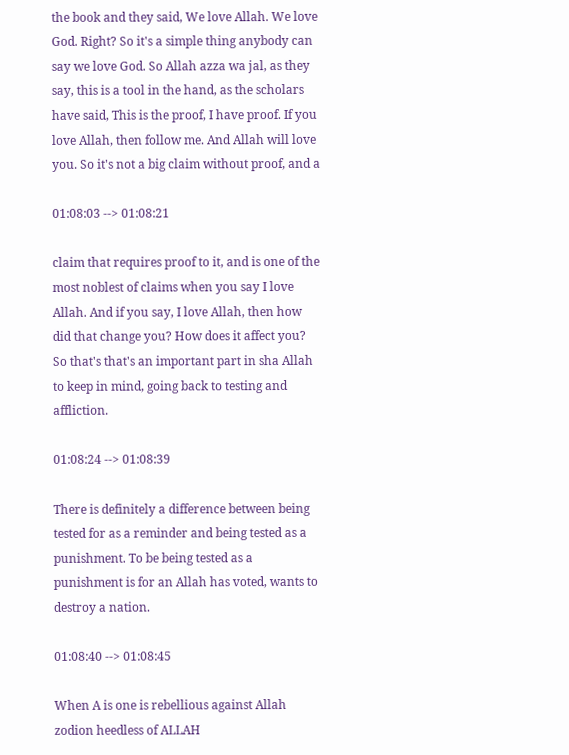the book and they said, We love Allah. We love God. Right? So it's a simple thing anybody can say we love God. So Allah azza wa jal, as they say, this is a tool in the hand, as the scholars have said, This is the proof, I have proof. If you love Allah, then follow me. And Allah will love you. So it's not a big claim without proof, and a

01:08:03 --> 01:08:21

claim that requires proof to it, and is one of the most noblest of claims when you say I love Allah. And if you say, I love Allah, then how did that change you? How does it affect you? So that's that's an important part in sha Allah to keep in mind, going back to testing and affliction.

01:08:24 --> 01:08:39

There is definitely a difference between being tested for as a reminder and being tested as a punishment. To be being tested as a punishment is for an Allah has voted, wants to destroy a nation.

01:08:40 --> 01:08:45

When A is one is rebellious against Allah zodion heedless of ALLAH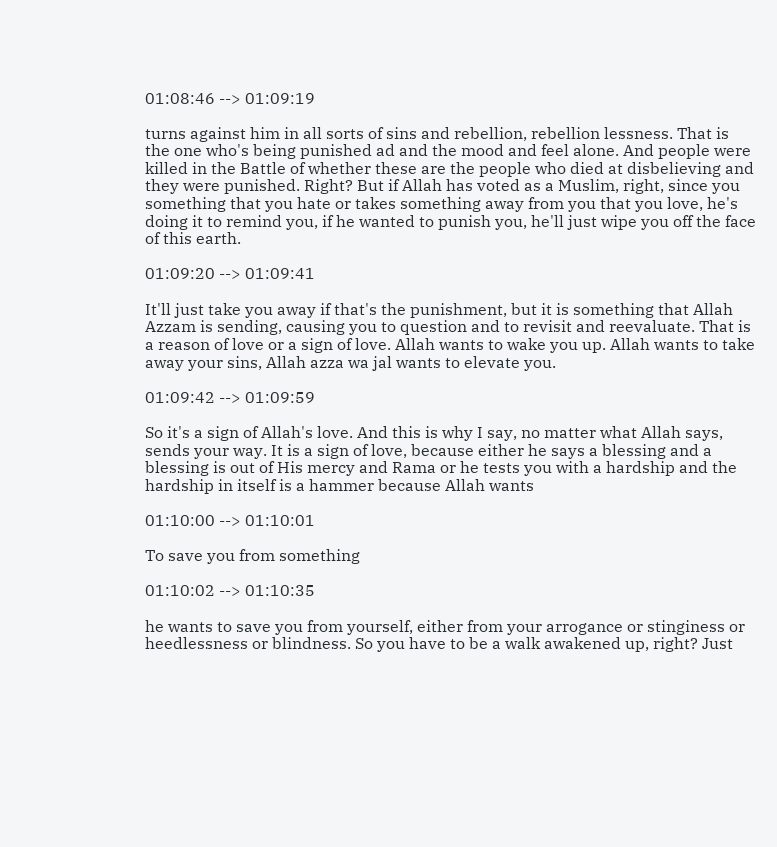01:08:46 --> 01:09:19

turns against him in all sorts of sins and rebellion, rebellion lessness. That is the one who's being punished ad and the mood and feel alone. And people were killed in the Battle of whether these are the people who died at disbelieving and they were punished. Right? But if Allah has voted as a Muslim, right, since you something that you hate or takes something away from you that you love, he's doing it to remind you, if he wanted to punish you, he'll just wipe you off the face of this earth.

01:09:20 --> 01:09:41

It'll just take you away if that's the punishment, but it is something that Allah Azzam is sending, causing you to question and to revisit and reevaluate. That is a reason of love or a sign of love. Allah wants to wake you up. Allah wants to take away your sins, Allah azza wa jal wants to elevate you.

01:09:42 --> 01:09:59

So it's a sign of Allah's love. And this is why I say, no matter what Allah says, sends your way. It is a sign of love, because either he says a blessing and a blessing is out of His mercy and Rama or he tests you with a hardship and the hardship in itself is a hammer because Allah wants

01:10:00 --> 01:10:01

To save you from something

01:10:02 --> 01:10:35

he wants to save you from yourself, either from your arrogance or stinginess or heedlessness or blindness. So you have to be a walk awakened up, right? Just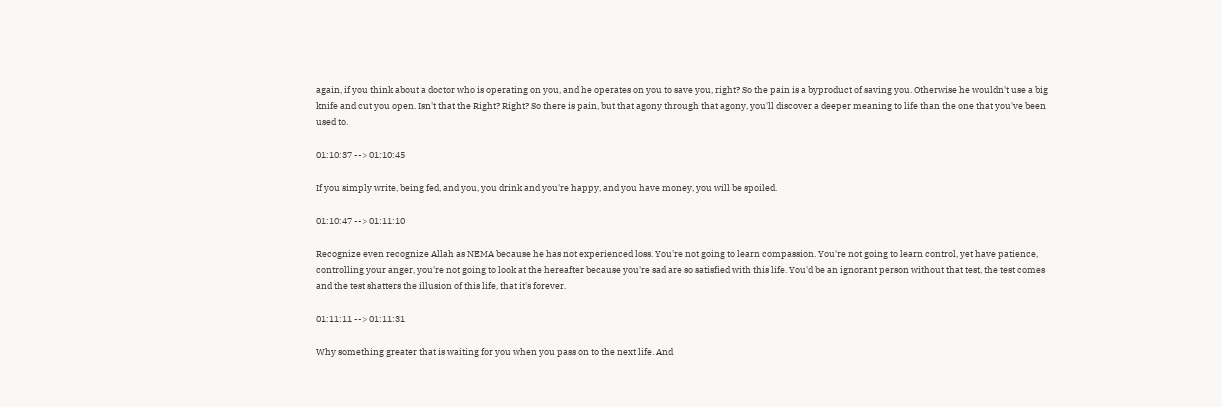again, if you think about a doctor who is operating on you, and he operates on you to save you, right? So the pain is a byproduct of saving you. Otherwise he wouldn't use a big knife and cut you open. Isn't that the Right? Right? So there is pain, but that agony through that agony, you'll discover a deeper meaning to life than the one that you've been used to.

01:10:37 --> 01:10:45

If you simply write, being fed, and you, you drink and you're happy, and you have money, you will be spoiled.

01:10:47 --> 01:11:10

Recognize even recognize Allah as NEMA because he has not experienced loss. You're not going to learn compassion. You're not going to learn control, yet have patience, controlling your anger, you're not going to look at the hereafter because you're sad are so satisfied with this life. You'd be an ignorant person without that test, the test comes and the test shatters the illusion of this life, that it's forever.

01:11:11 --> 01:11:31

Why something greater that is waiting for you when you pass on to the next life. And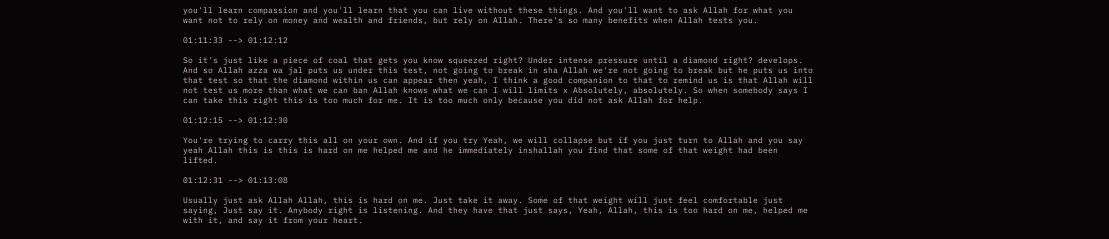you'll learn compassion and you'll learn that you can live without these things. And you'll want to ask Allah for what you want not to rely on money and wealth and friends, but rely on Allah. There's so many benefits when Allah tests you.

01:11:33 --> 01:12:12

So it's just like a piece of coal that gets you know squeezed right? Under intense pressure until a diamond right? develops. And so Allah azza wa jal puts us under this test, not going to break in sha Allah we're not going to break but he puts us into that test so that the diamond within us can appear then yeah, I think a good companion to that to remind us is that Allah will not test us more than what we can ban Allah knows what we can I will limits x Absolutely, absolutely. So when somebody says I can take this right this is too much for me. It is too much only because you did not ask Allah for help.

01:12:15 --> 01:12:30

You're trying to carry this all on your own. And if you try Yeah, we will collapse but if you just turn to Allah and you say yeah Allah this is this is hard on me helped me and he immediately inshallah you find that some of that weight had been lifted.

01:12:31 --> 01:13:08

Usually just ask Allah Allah, this is hard on me. Just take it away. Some of that weight will just feel comfortable just saying, Just say it. Anybody right is listening. And they have that just says, Yeah, Allah, this is too hard on me, helped me with it, and say it from your heart.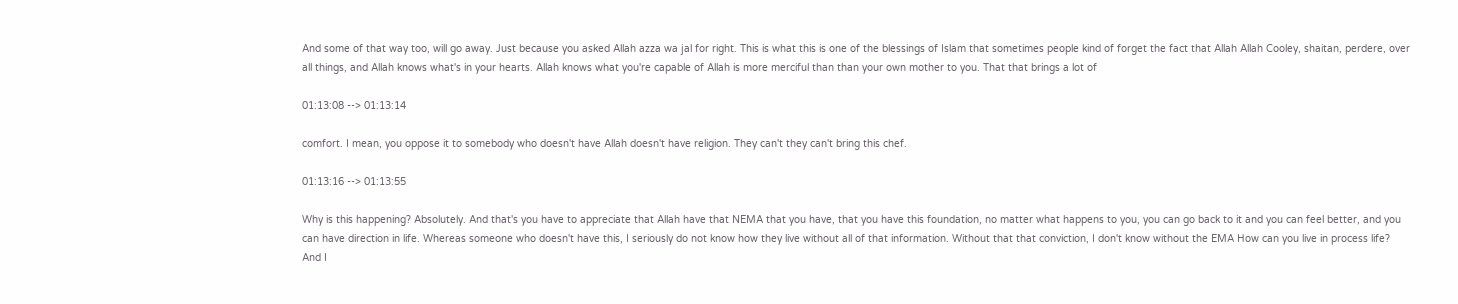And some of that way too, will go away. Just because you asked Allah azza wa jal for right. This is what this is one of the blessings of Islam that sometimes people kind of forget the fact that Allah Allah Cooley, shaitan, perdere, over all things, and Allah knows what's in your hearts. Allah knows what you're capable of Allah is more merciful than than your own mother to you. That that brings a lot of

01:13:08 --> 01:13:14

comfort. I mean, you oppose it to somebody who doesn't have Allah doesn't have religion. They can't they can't bring this chef.

01:13:16 --> 01:13:55

Why is this happening? Absolutely. And that's you have to appreciate that Allah have that NEMA that you have, that you have this foundation, no matter what happens to you, you can go back to it and you can feel better, and you can have direction in life. Whereas someone who doesn't have this, I seriously do not know how they live without all of that information. Without that that conviction, I don't know without the EMA How can you live in process life? And I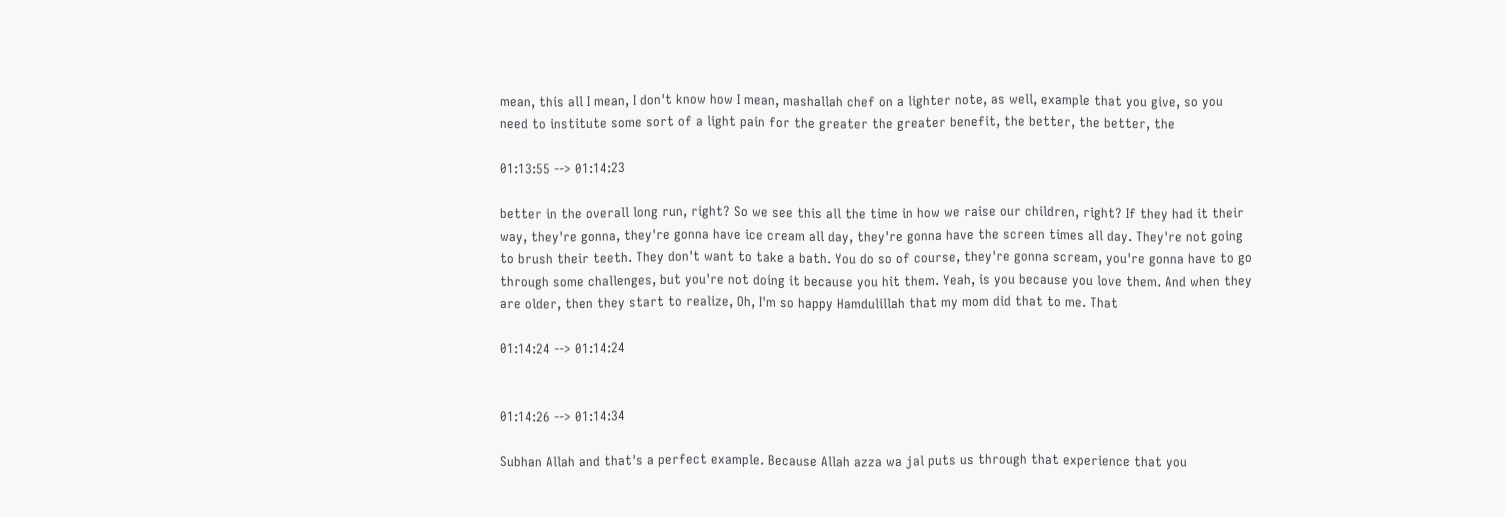mean, this all I mean, I don't know how I mean, mashallah chef on a lighter note, as well, example that you give, so you need to institute some sort of a light pain for the greater the greater benefit, the better, the better, the

01:13:55 --> 01:14:23

better in the overall long run, right? So we see this all the time in how we raise our children, right? If they had it their way, they're gonna, they're gonna have ice cream all day, they're gonna have the screen times all day. They're not going to brush their teeth. They don't want to take a bath. You do so of course, they're gonna scream, you're gonna have to go through some challenges, but you're not doing it because you hit them. Yeah, is you because you love them. And when they are older, then they start to realize, Oh, I'm so happy Hamdulillah that my mom did that to me. That

01:14:24 --> 01:14:24


01:14:26 --> 01:14:34

Subhan Allah and that's a perfect example. Because Allah azza wa jal puts us through that experience that you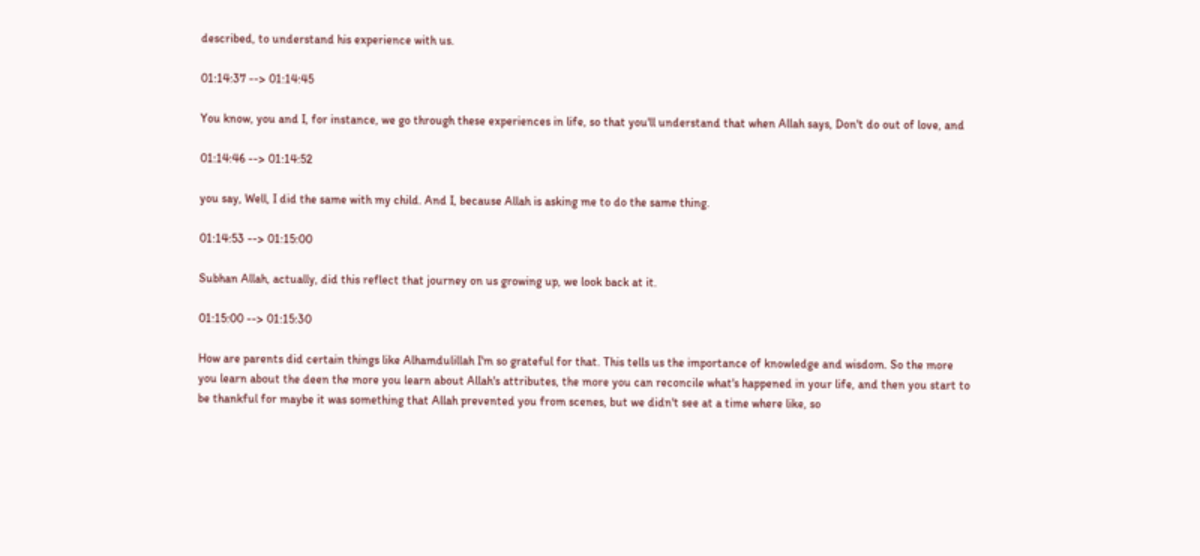described, to understand his experience with us.

01:14:37 --> 01:14:45

You know, you and I, for instance, we go through these experiences in life, so that you'll understand that when Allah says, Don't do out of love, and

01:14:46 --> 01:14:52

you say, Well, I did the same with my child. And I, because Allah is asking me to do the same thing.

01:14:53 --> 01:15:00

Subhan Allah, actually, did this reflect that journey on us growing up, we look back at it.

01:15:00 --> 01:15:30

How are parents did certain things like Alhamdulillah I'm so grateful for that. This tells us the importance of knowledge and wisdom. So the more you learn about the deen the more you learn about Allah's attributes, the more you can reconcile what's happened in your life, and then you start to be thankful for maybe it was something that Allah prevented you from scenes, but we didn't see at a time where like, so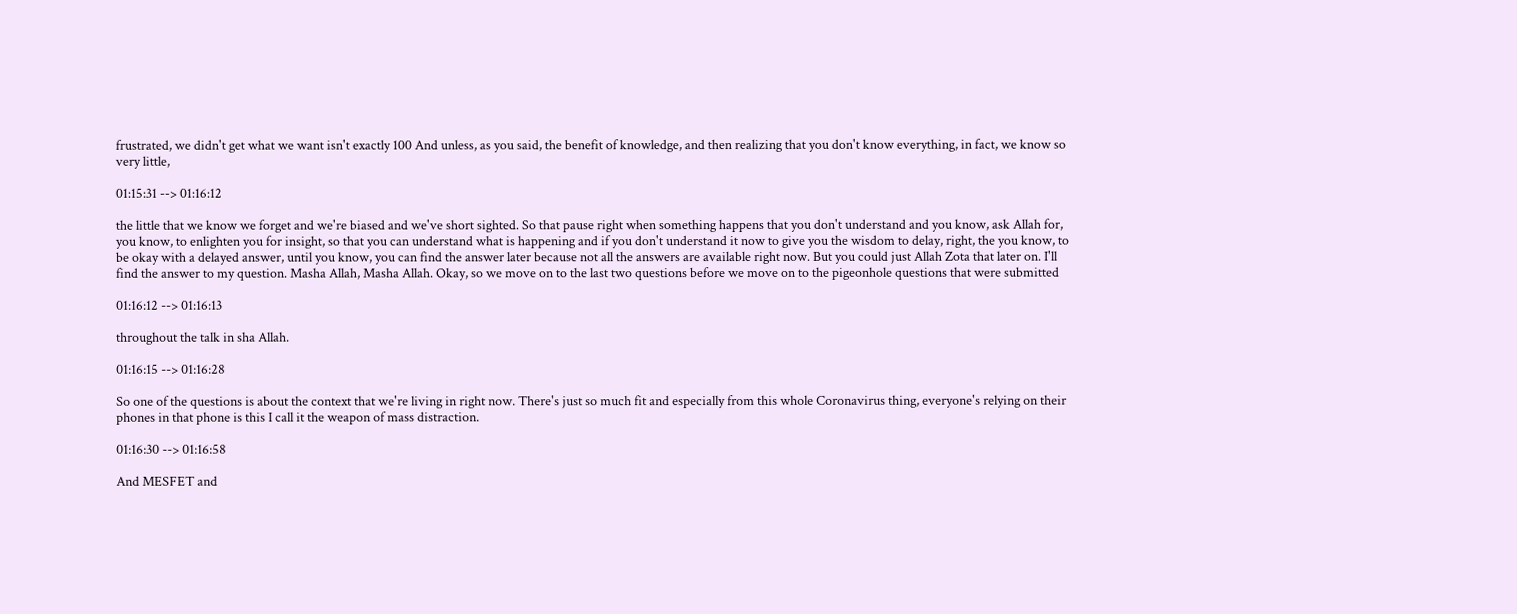frustrated, we didn't get what we want isn't exactly 100 And unless, as you said, the benefit of knowledge, and then realizing that you don't know everything, in fact, we know so very little,

01:15:31 --> 01:16:12

the little that we know we forget and we're biased and we've short sighted. So that pause right when something happens that you don't understand and you know, ask Allah for, you know, to enlighten you for insight, so that you can understand what is happening and if you don't understand it now to give you the wisdom to delay, right, the you know, to be okay with a delayed answer, until you know, you can find the answer later because not all the answers are available right now. But you could just Allah Zota that later on. I'll find the answer to my question. Masha Allah, Masha Allah. Okay, so we move on to the last two questions before we move on to the pigeonhole questions that were submitted

01:16:12 --> 01:16:13

throughout the talk in sha Allah.

01:16:15 --> 01:16:28

So one of the questions is about the context that we're living in right now. There's just so much fit and especially from this whole Coronavirus thing, everyone's relying on their phones in that phone is this I call it the weapon of mass distraction.

01:16:30 --> 01:16:58

And MESFET and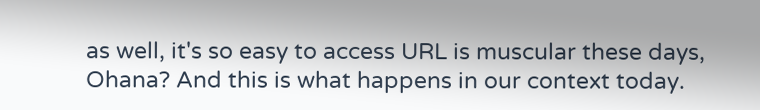as well, it's so easy to access URL is muscular these days, Ohana? And this is what happens in our context today.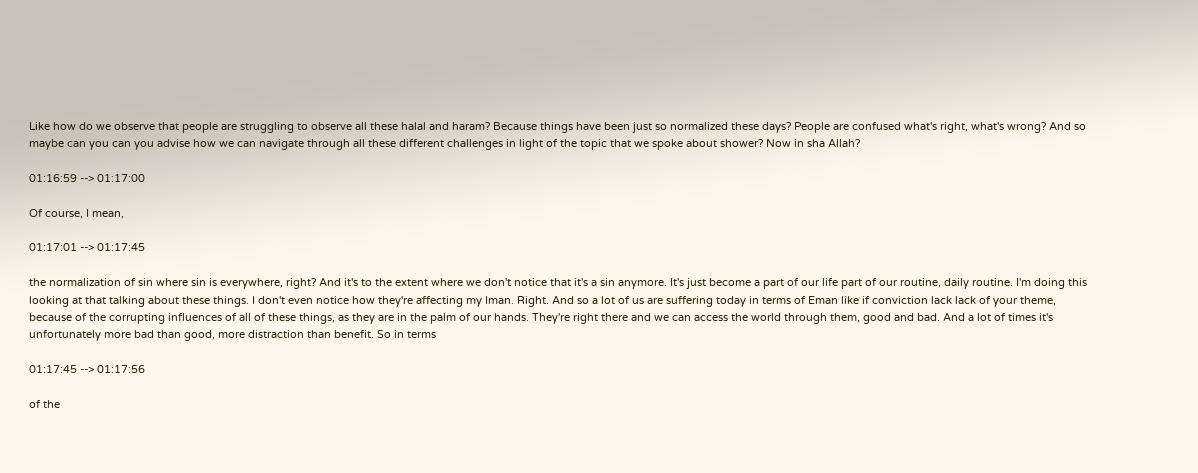Like how do we observe that people are struggling to observe all these halal and haram? Because things have been just so normalized these days? People are confused what's right, what's wrong? And so maybe can you can you advise how we can navigate through all these different challenges in light of the topic that we spoke about shower? Now in sha Allah?

01:16:59 --> 01:17:00

Of course, I mean,

01:17:01 --> 01:17:45

the normalization of sin where sin is everywhere, right? And it's to the extent where we don't notice that it's a sin anymore. It's just become a part of our life part of our routine, daily routine. I'm doing this looking at that talking about these things. I don't even notice how they're affecting my Iman. Right. And so a lot of us are suffering today in terms of Eman like if conviction lack lack of your theme, because of the corrupting influences of all of these things, as they are in the palm of our hands. They're right there and we can access the world through them, good and bad. And a lot of times it's unfortunately more bad than good, more distraction than benefit. So in terms

01:17:45 --> 01:17:56

of the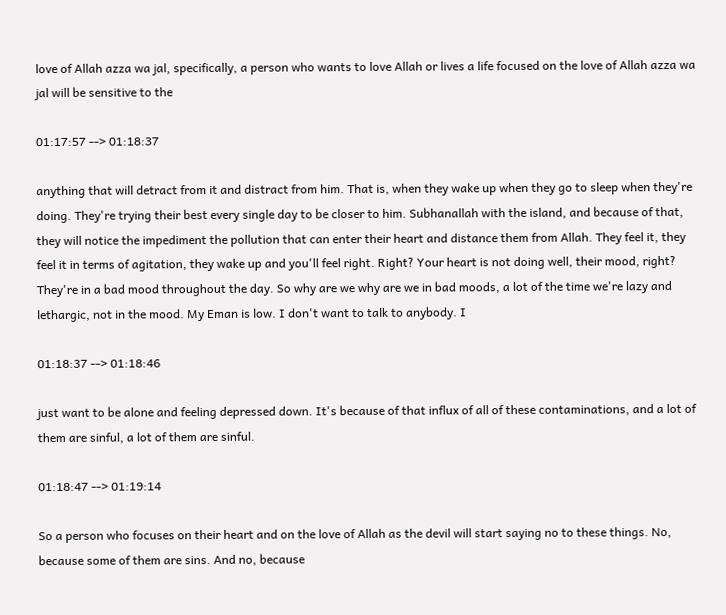love of Allah azza wa jal, specifically, a person who wants to love Allah or lives a life focused on the love of Allah azza wa jal will be sensitive to the

01:17:57 --> 01:18:37

anything that will detract from it and distract from him. That is, when they wake up when they go to sleep when they're doing. They're trying their best every single day to be closer to him. Subhanallah with the island, and because of that, they will notice the impediment the pollution that can enter their heart and distance them from Allah. They feel it, they feel it in terms of agitation, they wake up and you'll feel right. Right? Your heart is not doing well, their mood, right? They're in a bad mood throughout the day. So why are we why are we in bad moods, a lot of the time we're lazy and lethargic, not in the mood. My Eman is low. I don't want to talk to anybody. I

01:18:37 --> 01:18:46

just want to be alone and feeling depressed down. It's because of that influx of all of these contaminations, and a lot of them are sinful, a lot of them are sinful.

01:18:47 --> 01:19:14

So a person who focuses on their heart and on the love of Allah as the devil will start saying no to these things. No, because some of them are sins. And no, because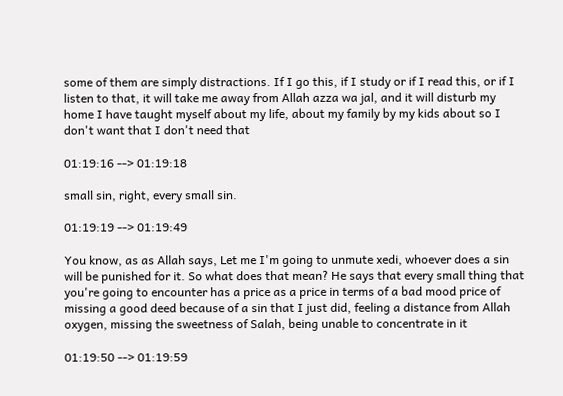some of them are simply distractions. If I go this, if I study or if I read this, or if I listen to that, it will take me away from Allah azza wa jal, and it will disturb my home I have taught myself about my life, about my family by my kids about so I don't want that I don't need that

01:19:16 --> 01:19:18

small sin, right, every small sin.

01:19:19 --> 01:19:49

You know, as as Allah says, Let me I'm going to unmute xedi, whoever does a sin will be punished for it. So what does that mean? He says that every small thing that you're going to encounter has a price as a price in terms of a bad mood price of missing a good deed because of a sin that I just did, feeling a distance from Allah oxygen, missing the sweetness of Salah, being unable to concentrate in it

01:19:50 --> 01:19:59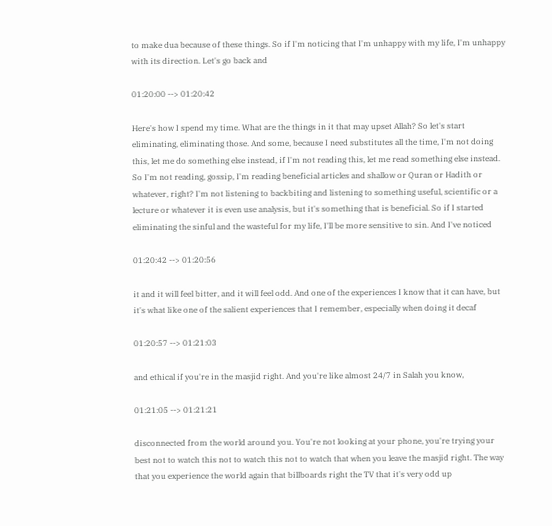to make dua because of these things. So if I'm noticing that I'm unhappy with my life, I'm unhappy with its direction. Let's go back and

01:20:00 --> 01:20:42

Here's how I spend my time. What are the things in it that may upset Allah? So let's start eliminating, eliminating those. And some, because I need substitutes all the time, I'm not doing this, let me do something else instead, if I'm not reading this, let me read something else instead. So I'm not reading, gossip, I'm reading beneficial articles and shallow or Quran or Hadith or whatever, right? I'm not listening to backbiting and listening to something useful, scientific or a lecture or whatever it is even use analysis, but it's something that is beneficial. So if I started eliminating the sinful and the wasteful for my life, I'll be more sensitive to sin. And I've noticed

01:20:42 --> 01:20:56

it and it will feel bitter, and it will feel odd. And one of the experiences I know that it can have, but it's what like one of the salient experiences that I remember, especially when doing it decaf

01:20:57 --> 01:21:03

and ethical if you're in the masjid right. And you're like almost 24/7 in Salah you know,

01:21:05 --> 01:21:21

disconnected from the world around you. You're not looking at your phone, you're trying your best not to watch this not to watch this not to watch that when you leave the masjid right. The way that you experience the world again that billboards right the TV that it's very odd up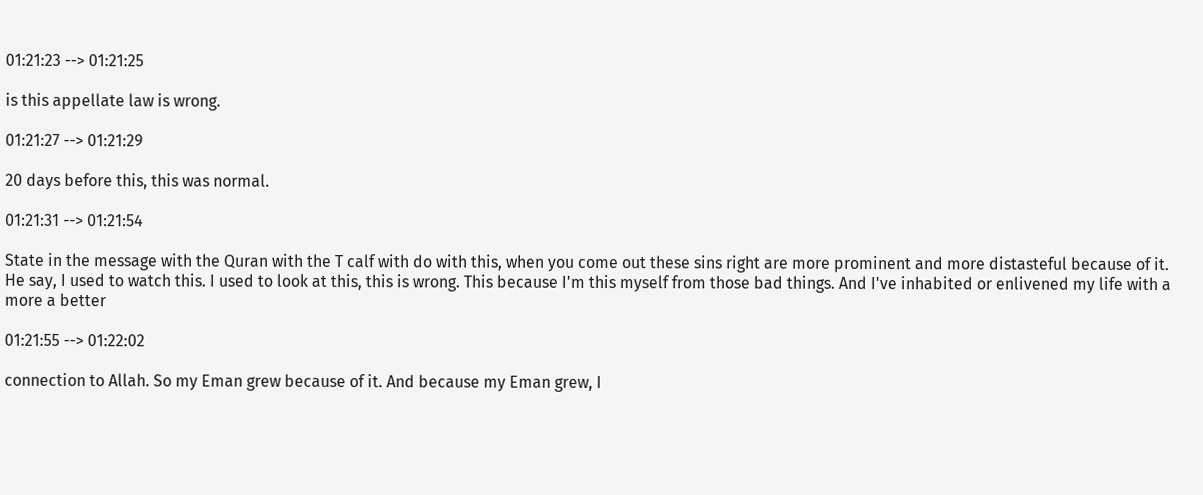01:21:23 --> 01:21:25

is this appellate law is wrong.

01:21:27 --> 01:21:29

20 days before this, this was normal.

01:21:31 --> 01:21:54

State in the message with the Quran with the T calf with do with this, when you come out these sins right are more prominent and more distasteful because of it. He say, I used to watch this. I used to look at this, this is wrong. This because I'm this myself from those bad things. And I've inhabited or enlivened my life with a more a better

01:21:55 --> 01:22:02

connection to Allah. So my Eman grew because of it. And because my Eman grew, I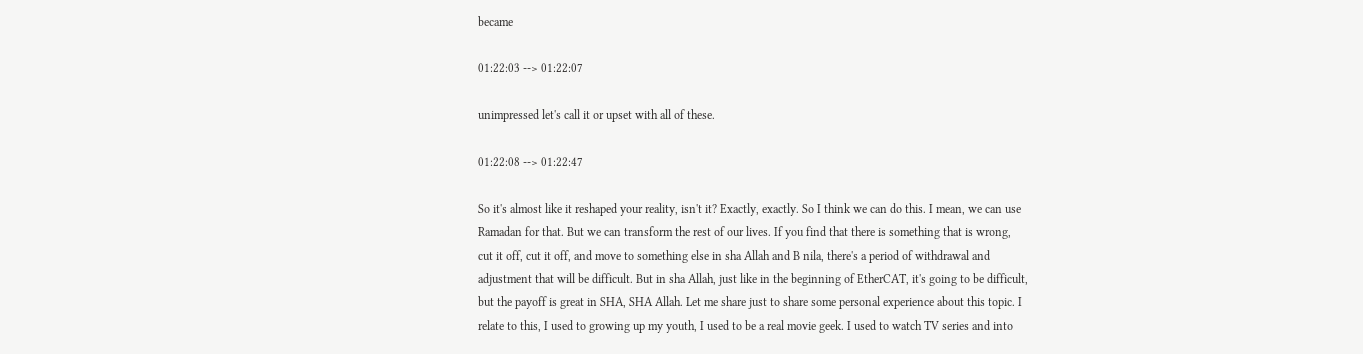became

01:22:03 --> 01:22:07

unimpressed let's call it or upset with all of these.

01:22:08 --> 01:22:47

So it's almost like it reshaped your reality, isn't it? Exactly, exactly. So I think we can do this. I mean, we can use Ramadan for that. But we can transform the rest of our lives. If you find that there is something that is wrong, cut it off, cut it off, and move to something else in sha Allah and B nila, there's a period of withdrawal and adjustment that will be difficult. But in sha Allah, just like in the beginning of EtherCAT, it's going to be difficult, but the payoff is great in SHA, SHA Allah. Let me share just to share some personal experience about this topic. I relate to this, I used to growing up my youth, I used to be a real movie geek. I used to watch TV series and into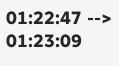01:22:47 --> 01:23:09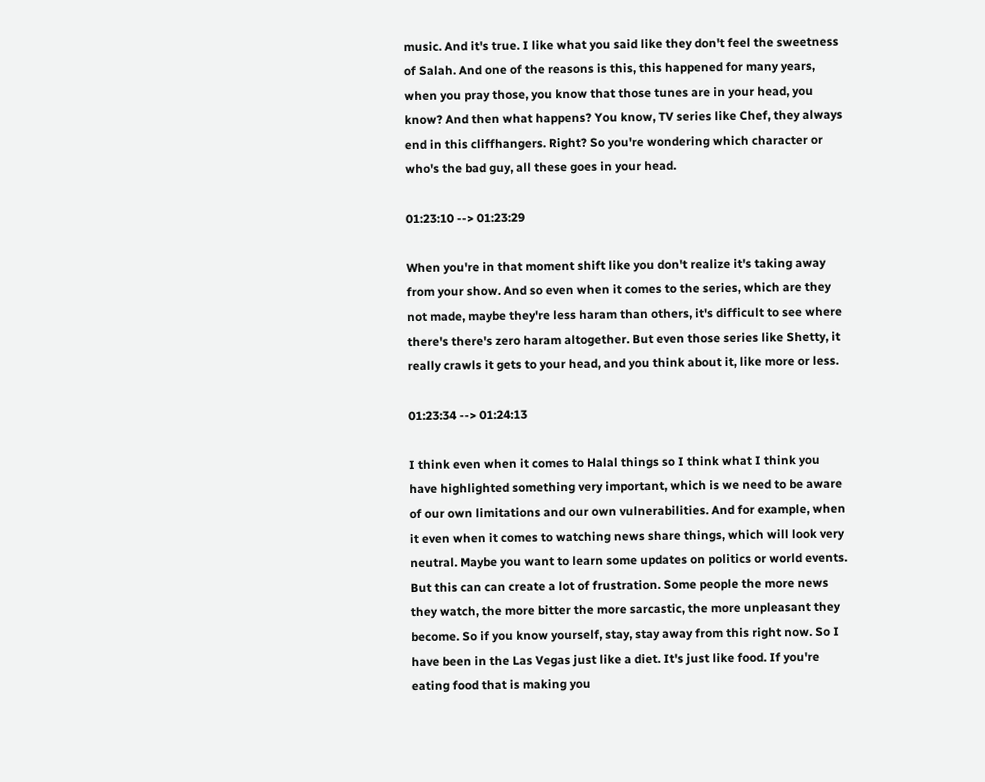music. And it's true. I like what you said like they don't feel the sweetness of Salah. And one of the reasons is this, this happened for many years, when you pray those, you know that those tunes are in your head, you know? And then what happens? You know, TV series like Chef, they always end in this cliffhangers. Right? So you're wondering which character or who's the bad guy, all these goes in your head.

01:23:10 --> 01:23:29

When you're in that moment shift like you don't realize it's taking away from your show. And so even when it comes to the series, which are they not made, maybe they're less haram than others, it's difficult to see where there's there's zero haram altogether. But even those series like Shetty, it really crawls it gets to your head, and you think about it, like more or less.

01:23:34 --> 01:24:13

I think even when it comes to Halal things so I think what I think you have highlighted something very important, which is we need to be aware of our own limitations and our own vulnerabilities. And for example, when it even when it comes to watching news share things, which will look very neutral. Maybe you want to learn some updates on politics or world events. But this can can create a lot of frustration. Some people the more news they watch, the more bitter the more sarcastic, the more unpleasant they become. So if you know yourself, stay, stay away from this right now. So I have been in the Las Vegas just like a diet. It's just like food. If you're eating food that is making you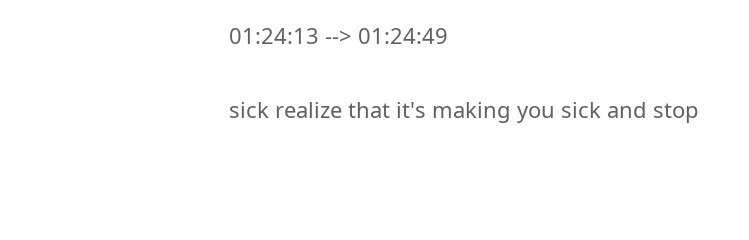01:24:13 --> 01:24:49

sick realize that it's making you sick and stop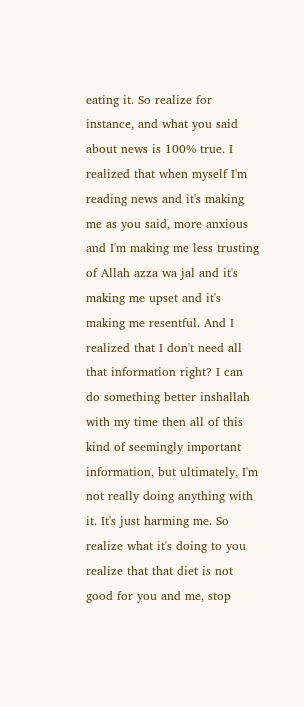eating it. So realize for instance, and what you said about news is 100% true. I realized that when myself I'm reading news and it's making me as you said, more anxious and I'm making me less trusting of Allah azza wa jal and it's making me upset and it's making me resentful. And I realized that I don't need all that information right? I can do something better inshallah with my time then all of this kind of seemingly important information, but ultimately, I'm not really doing anything with it. It's just harming me. So realize what it's doing to you realize that that diet is not good for you and me, stop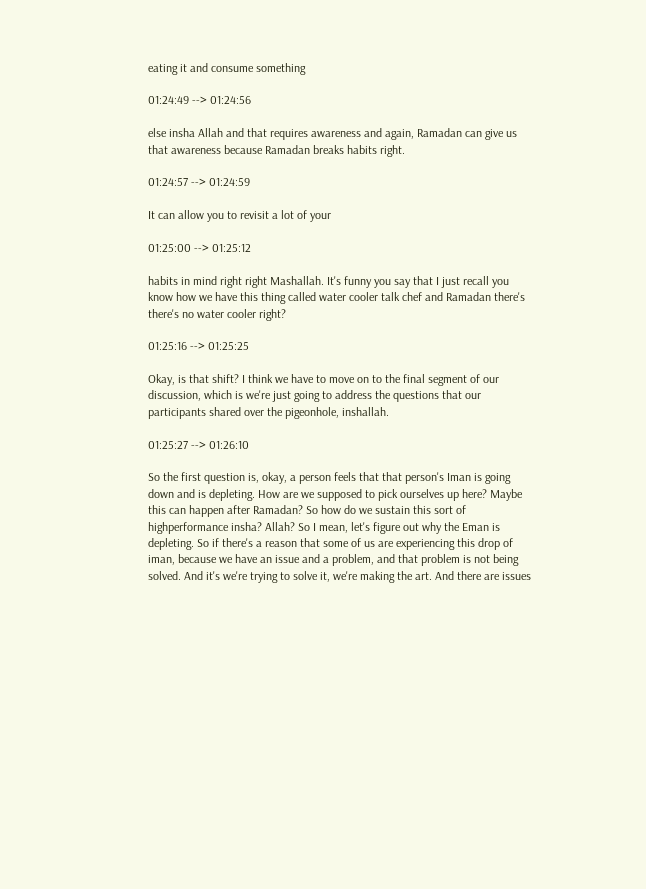eating it and consume something

01:24:49 --> 01:24:56

else insha Allah and that requires awareness and again, Ramadan can give us that awareness because Ramadan breaks habits right.

01:24:57 --> 01:24:59

It can allow you to revisit a lot of your

01:25:00 --> 01:25:12

habits in mind right right Mashallah. It's funny you say that I just recall you know how we have this thing called water cooler talk chef and Ramadan there's there's no water cooler right?

01:25:16 --> 01:25:25

Okay, is that shift? I think we have to move on to the final segment of our discussion, which is we're just going to address the questions that our participants shared over the pigeonhole, inshallah.

01:25:27 --> 01:26:10

So the first question is, okay, a person feels that that person's Iman is going down and is depleting. How are we supposed to pick ourselves up here? Maybe this can happen after Ramadan? So how do we sustain this sort of highperformance insha? Allah? So I mean, let's figure out why the Eman is depleting. So if there's a reason that some of us are experiencing this drop of iman, because we have an issue and a problem, and that problem is not being solved. And it's we're trying to solve it, we're making the art. And there are issues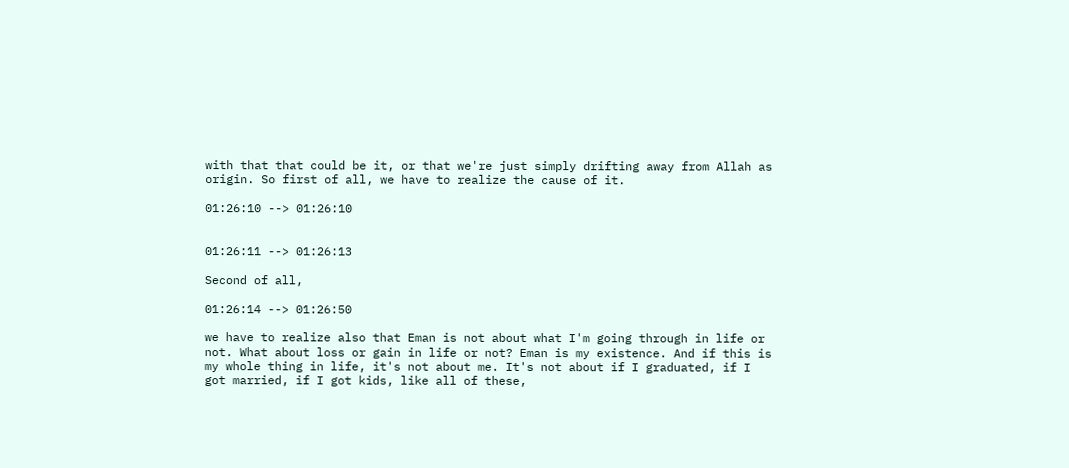with that that could be it, or that we're just simply drifting away from Allah as origin. So first of all, we have to realize the cause of it.

01:26:10 --> 01:26:10


01:26:11 --> 01:26:13

Second of all,

01:26:14 --> 01:26:50

we have to realize also that Eman is not about what I'm going through in life or not. What about loss or gain in life or not? Eman is my existence. And if this is my whole thing in life, it's not about me. It's not about if I graduated, if I got married, if I got kids, like all of these,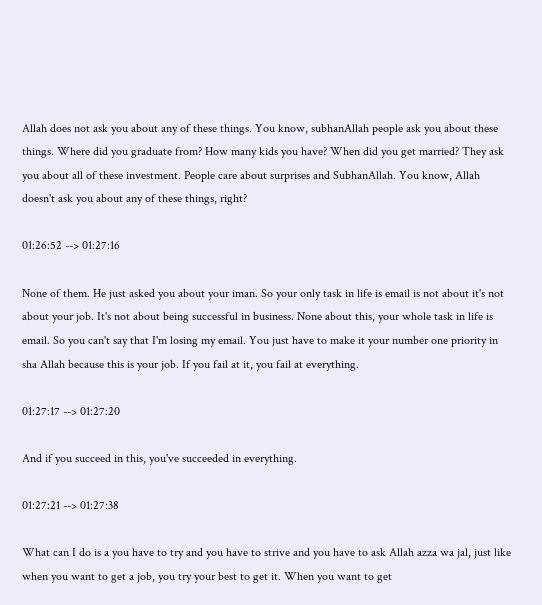Allah does not ask you about any of these things. You know, subhanAllah people ask you about these things. Where did you graduate from? How many kids you have? When did you get married? They ask you about all of these investment. People care about surprises and SubhanAllah. You know, Allah doesn't ask you about any of these things, right?

01:26:52 --> 01:27:16

None of them. He just asked you about your iman. So your only task in life is email is not about it's not about your job. It's not about being successful in business. None about this, your whole task in life is email. So you can't say that I'm losing my email. You just have to make it your number one priority in sha Allah because this is your job. If you fail at it, you fail at everything.

01:27:17 --> 01:27:20

And if you succeed in this, you've succeeded in everything.

01:27:21 --> 01:27:38

What can I do is a you have to try and you have to strive and you have to ask Allah azza wa jal, just like when you want to get a job, you try your best to get it. When you want to get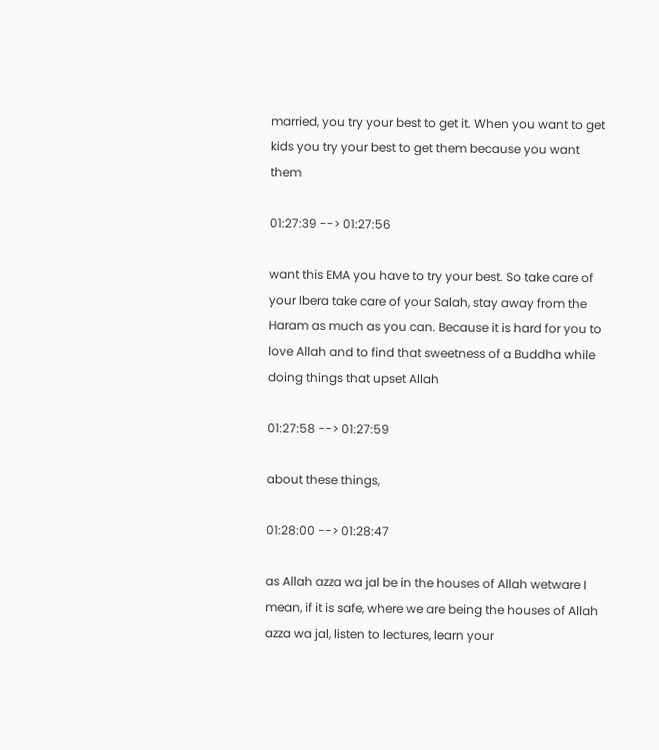married, you try your best to get it. When you want to get kids you try your best to get them because you want them

01:27:39 --> 01:27:56

want this EMA you have to try your best. So take care of your Ibera take care of your Salah, stay away from the Haram as much as you can. Because it is hard for you to love Allah and to find that sweetness of a Buddha while doing things that upset Allah

01:27:58 --> 01:27:59

about these things,

01:28:00 --> 01:28:47

as Allah azza wa jal be in the houses of Allah wetware I mean, if it is safe, where we are being the houses of Allah azza wa jal, listen to lectures, learn your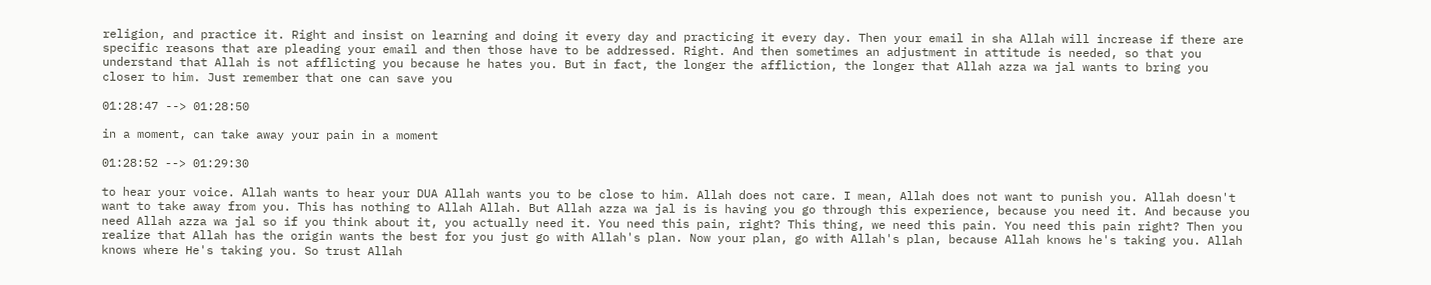religion, and practice it. Right and insist on learning and doing it every day and practicing it every day. Then your email in sha Allah will increase if there are specific reasons that are pleading your email and then those have to be addressed. Right. And then sometimes an adjustment in attitude is needed, so that you understand that Allah is not afflicting you because he hates you. But in fact, the longer the affliction, the longer that Allah azza wa jal wants to bring you closer to him. Just remember that one can save you

01:28:47 --> 01:28:50

in a moment, can take away your pain in a moment

01:28:52 --> 01:29:30

to hear your voice. Allah wants to hear your DUA Allah wants you to be close to him. Allah does not care. I mean, Allah does not want to punish you. Allah doesn't want to take away from you. This has nothing to Allah Allah. But Allah azza wa jal is is having you go through this experience, because you need it. And because you need Allah azza wa jal so if you think about it, you actually need it. You need this pain, right? This thing, we need this pain. You need this pain right? Then you realize that Allah has the origin wants the best for you just go with Allah's plan. Now your plan, go with Allah's plan, because Allah knows he's taking you. Allah knows where He's taking you. So trust Allah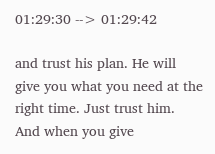01:29:30 --> 01:29:42

and trust his plan. He will give you what you need at the right time. Just trust him. And when you give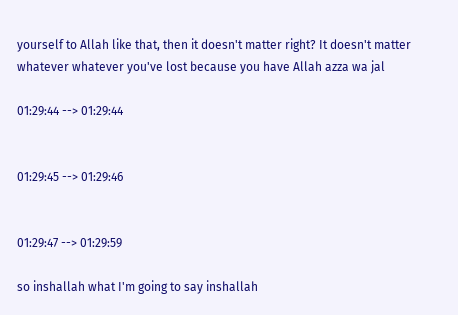yourself to Allah like that, then it doesn't matter right? It doesn't matter whatever whatever you've lost because you have Allah azza wa jal

01:29:44 --> 01:29:44


01:29:45 --> 01:29:46


01:29:47 --> 01:29:59

so inshallah what I'm going to say inshallah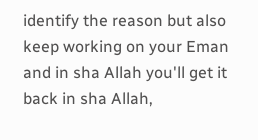identify the reason but also keep working on your Eman and in sha Allah you'll get it back in sha Allah,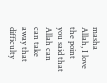masha Allah, I love the point you said that Allah can can take away that difficulty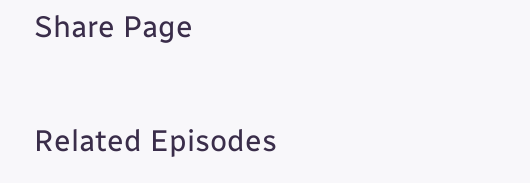Share Page

Related Episodes